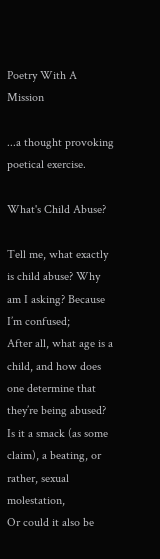Poetry With A Mission

...a thought provoking poetical exercise.

What's Child Abuse?

Tell me, what exactly is child abuse? Why am I asking? Because I’m confused;
After all, what age is a child, and how does one determine that they’re being abused?
Is it a smack (as some claim), a beating, or rather, sexual molestation,
Or could it also be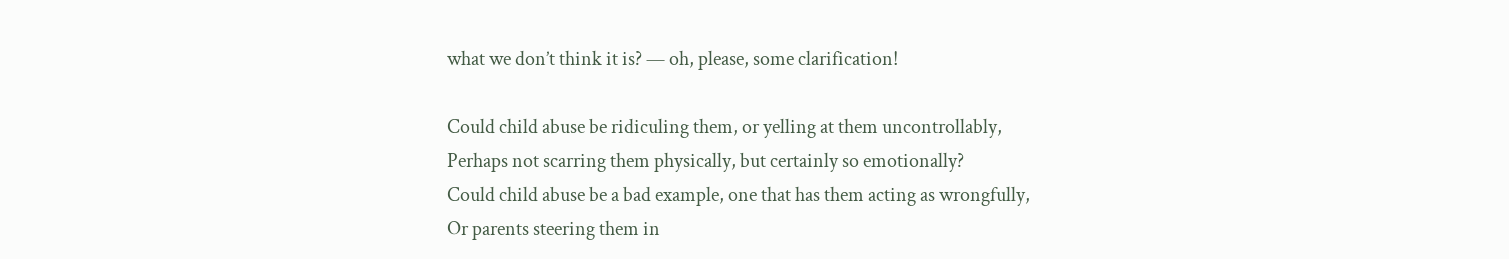what we don’t think it is? — oh, please, some clarification!

Could child abuse be ridiculing them, or yelling at them uncontrollably,
Perhaps not scarring them physically, but certainly so emotionally?
Could child abuse be a bad example, one that has them acting as wrongfully,
Or parents steering them in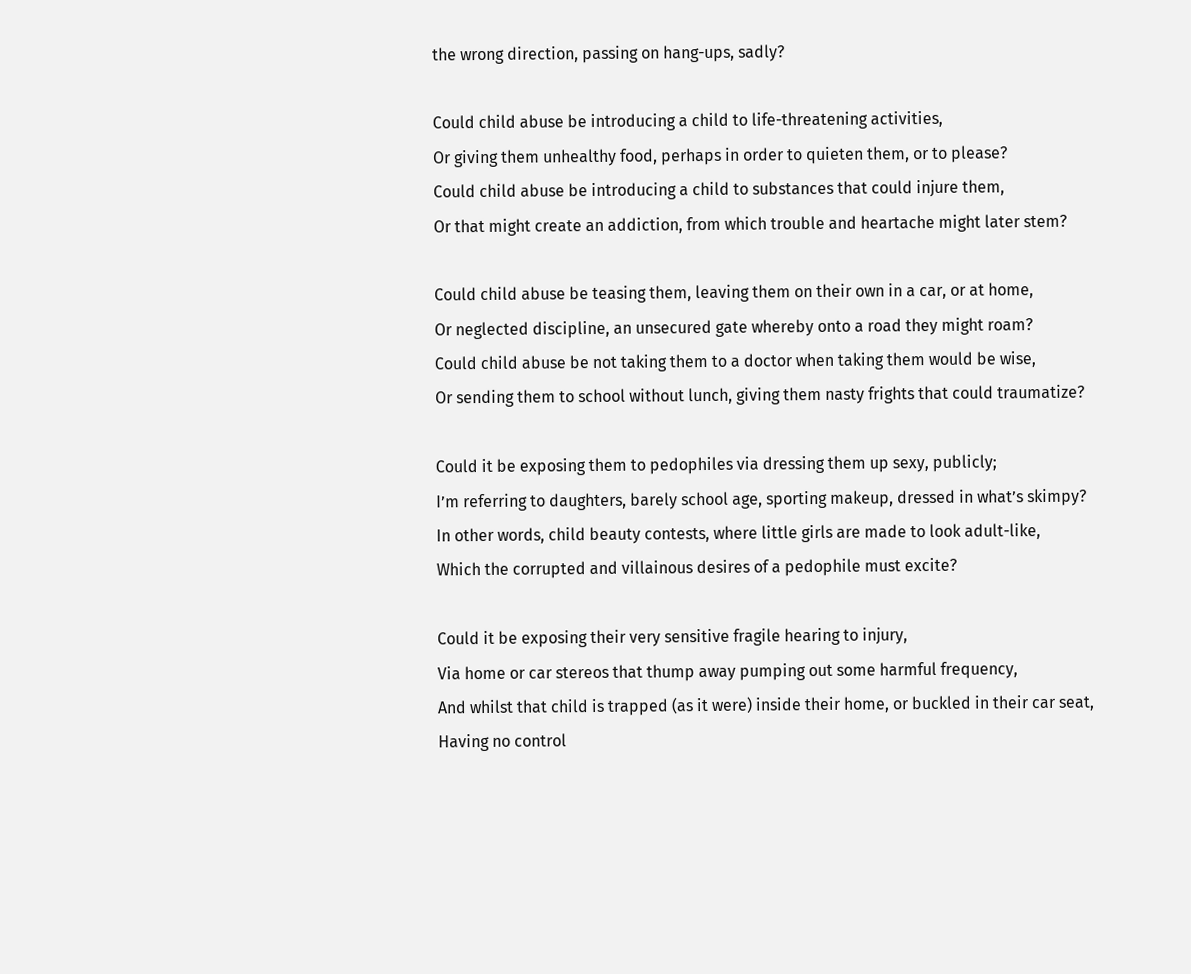the wrong direction, passing on hang-ups, sadly?

Could child abuse be introducing a child to life-threatening activities,
Or giving them unhealthy food, perhaps in order to quieten them, or to please?
Could child abuse be introducing a child to substances that could injure them,
Or that might create an addiction, from which trouble and heartache might later stem?

Could child abuse be teasing them, leaving them on their own in a car, or at home,
Or neglected discipline, an unsecured gate whereby onto a road they might roam?
Could child abuse be not taking them to a doctor when taking them would be wise,
Or sending them to school without lunch, giving them nasty frights that could traumatize?

Could it be exposing them to pedophiles via dressing them up sexy, publicly;
I’m referring to daughters, barely school age, sporting makeup, dressed in what’s skimpy?
In other words, child beauty contests, where little girls are made to look adult-like,
Which the corrupted and villainous desires of a pedophile must excite?

Could it be exposing their very sensitive fragile hearing to injury,
Via home or car stereos that thump away pumping out some harmful frequency,
And whilst that child is trapped (as it were) inside their home, or buckled in their car seat,
Having no control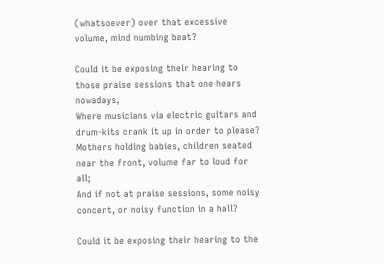(whatsoever) over that excessive volume, mind numbing beat?

Could it be exposing their hearing to those praise sessions that one hears nowadays,
Where musicians via electric guitars and drum-kits crank it up in order to please?
Mothers holding babies, children seated near the front, volume far to loud for all;
And if not at praise sessions, some noisy concert, or noisy function in a hall?

Could it be exposing their hearing to the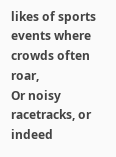likes of sports events where crowds often roar,
Or noisy racetracks, or indeed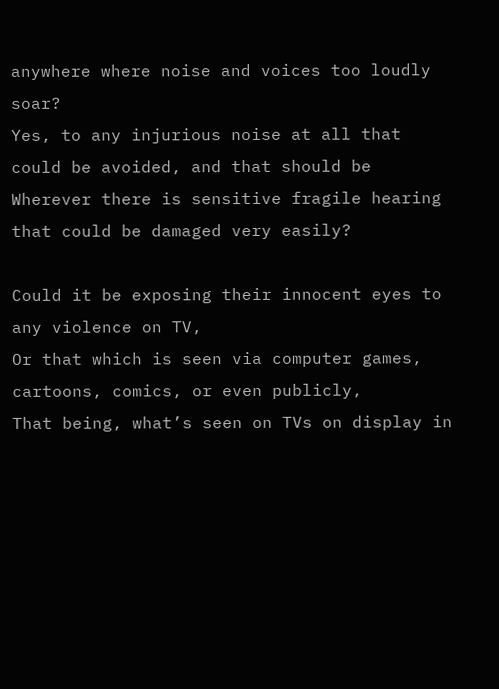anywhere where noise and voices too loudly soar?
Yes, to any injurious noise at all that could be avoided, and that should be
Wherever there is sensitive fragile hearing that could be damaged very easily?

Could it be exposing their innocent eyes to any violence on TV,
Or that which is seen via computer games, cartoons, comics, or even publicly,
That being, what’s seen on TVs on display in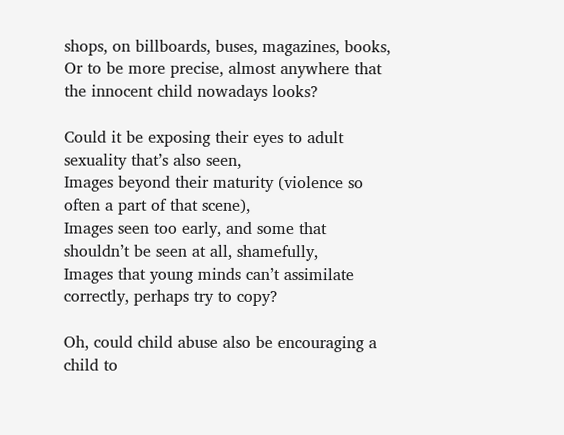shops, on billboards, buses, magazines, books,
Or to be more precise, almost anywhere that the innocent child nowadays looks?

Could it be exposing their eyes to adult sexuality that’s also seen,
Images beyond their maturity (violence so often a part of that scene),
Images seen too early, and some that shouldn’t be seen at all, shamefully,
Images that young minds can’t assimilate correctly, perhaps try to copy?

Oh, could child abuse also be encouraging a child to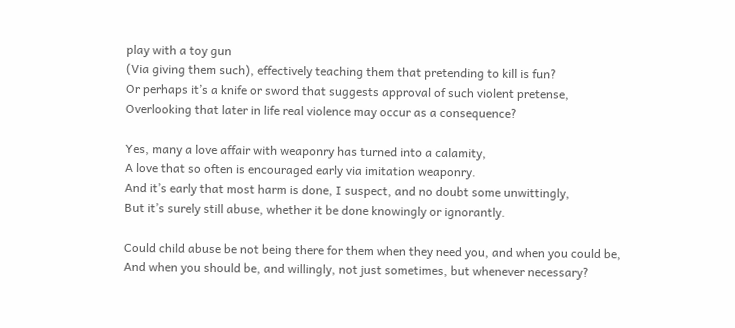play with a toy gun
(Via giving them such), effectively teaching them that pretending to kill is fun?
Or perhaps it’s a knife or sword that suggests approval of such violent pretense,
Overlooking that later in life real violence may occur as a consequence?

Yes, many a love affair with weaponry has turned into a calamity,
A love that so often is encouraged early via imitation weaponry.
And it’s early that most harm is done, I suspect, and no doubt some unwittingly,
But it’s surely still abuse, whether it be done knowingly or ignorantly.

Could child abuse be not being there for them when they need you, and when you could be,
And when you should be, and willingly, not just sometimes, but whenever necessary?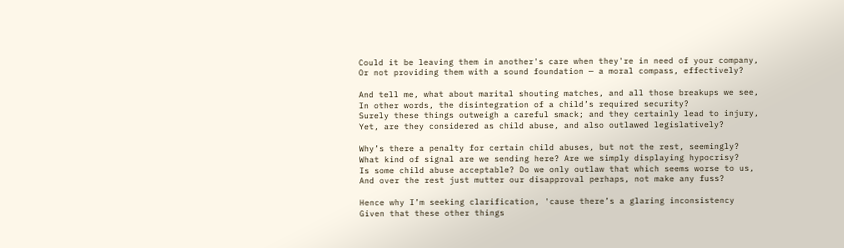Could it be leaving them in another's care when they're in need of your company,
Or not providing them with a sound foundation — a moral compass, effectively?

And tell me, what about marital shouting matches, and all those breakups we see,
In other words, the disintegration of a child’s required security?
Surely these things outweigh a careful smack; and they certainly lead to injury,
Yet, are they considered as child abuse, and also outlawed legislatively?

Why’s there a penalty for certain child abuses, but not the rest, seemingly?
What kind of signal are we sending here? Are we simply displaying hypocrisy?
Is some child abuse acceptable? Do we only outlaw that which seems worse to us,
And over the rest just mutter our disapproval perhaps, not make any fuss?

Hence why I’m seeking clarification, 'cause there’s a glaring inconsistency
Given that these other things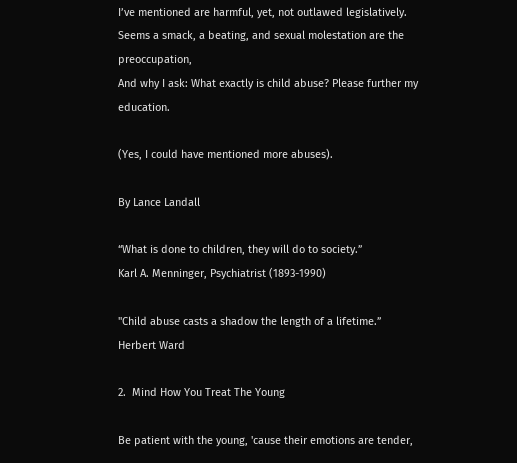I’ve mentioned are harmful, yet, not outlawed legislatively.
Seems a smack, a beating, and sexual molestation are the preoccupation,
And why I ask: What exactly is child abuse? Please further my education.

(Yes, I could have mentioned more abuses).

By Lance Landall

“What is done to children, they will do to society.”
Karl A. Menninger, Psychiatrist (1893-1990)

"Child abuse casts a shadow the length of a lifetime.”
Herbert Ward

2.  Mind How You Treat The Young

Be patient with the young, 'cause their emotions are tender,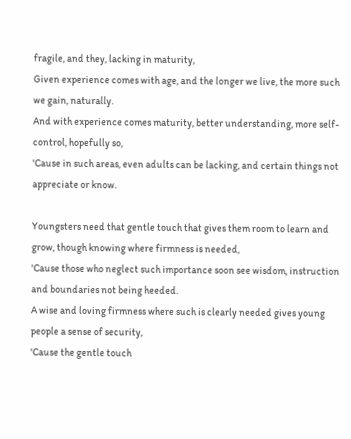fragile, and they, lacking in maturity,
Given experience comes with age, and the longer we live, the more such we gain, naturally.
And with experience comes maturity, better understanding, more self-control, hopefully so,
'Cause in such areas, even adults can be lacking, and certain things not appreciate or know.

Youngsters need that gentle touch that gives them room to learn and grow, though knowing where firmness is needed,
'Cause those who neglect such importance soon see wisdom, instruction and boundaries not being heeded.
A wise and loving firmness where such is clearly needed gives young people a sense of security,
'Cause the gentle touch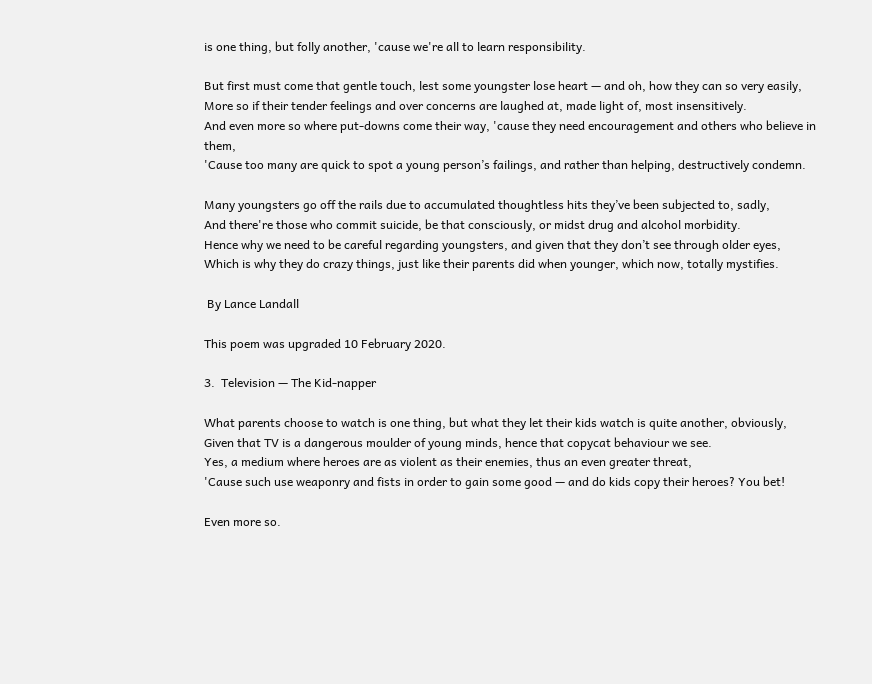is one thing, but folly another, 'cause we're all to learn responsibility.

But first must come that gentle touch, lest some youngster lose heart — and oh, how they can so very easily,
More so if their tender feelings and over concerns are laughed at, made light of, most insensitively.
And even more so where put-downs come their way, 'cause they need encouragement and others who believe in them,
'Cause too many are quick to spot a young person’s failings, and rather than helping, destructively condemn.

Many youngsters go off the rails due to accumulated thoughtless hits they’ve been subjected to, sadly,
And there're those who commit suicide, be that consciously, or midst drug and alcohol morbidity.
Hence why we need to be careful regarding youngsters, and given that they don’t see through older eyes,
Which is why they do crazy things, just like their parents did when younger, which now, totally mystifies.

 By Lance Landall

This poem was upgraded 10 February 2020.

3.  Television — The Kid-napper

What parents choose to watch is one thing, but what they let their kids watch is quite another, obviously,
Given that TV is a dangerous moulder of young minds, hence that copycat behaviour we see.
Yes, a medium where heroes are as violent as their enemies, thus an even greater threat,
'Cause such use weaponry and fists in order to gain some good — and do kids copy their heroes? You bet!

Even more so.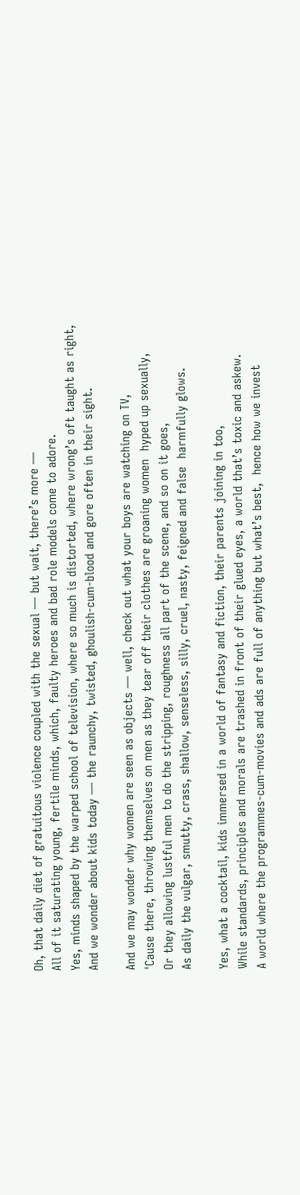Oh, that daily diet of gratuitous violence coupled with the sexual — but wait, there’s more —
All of it saturating young, fertile minds, which, faulty heroes and bad role models come to adore.
Yes, minds shaped by the warped school of television, where so much is distorted, where wrong’s oft taught as right,
And we wonder about kids today — the raunchy, twisted, ghoulish-cum-blood and gore often in their sight.

And we may wonder why women are seen as objects — well, check out what your boys are watching on TV,
'Cause there, throwing themselves on men as they tear off their clothes are groaning women  hyped up sexually,
Or they allowing lustful men to do the stripping, roughness all part of the scene, and so on it goes,
As daily the vulgar, smutty, crass, shallow, senseless, silly, cruel, nasty, feigned and false  harmfully glows.

Yes, what a cocktail, kids immersed in a world of fantasy and fiction, their parents joining in too,
While standards, principles and morals are trashed in front of their glued eyes, a world that’s toxic and askew.
A world where the programmes-cum-movies and ads are full of anything but what’s best,  hence how we invest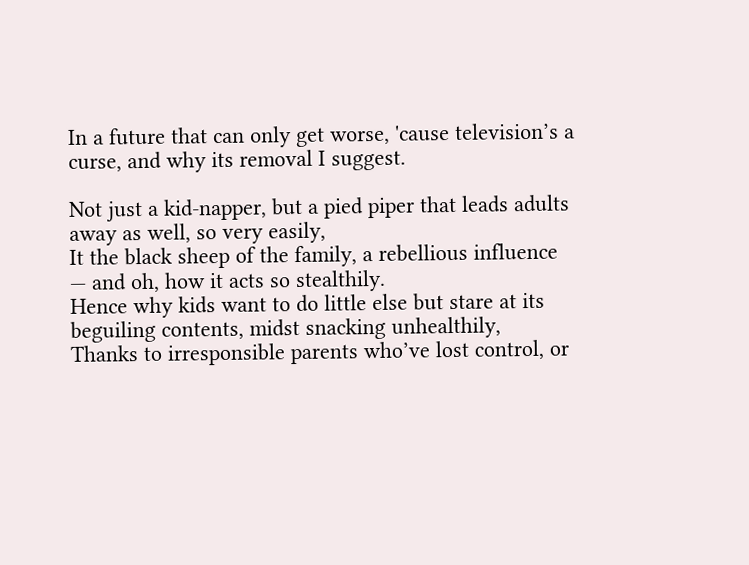In a future that can only get worse, 'cause television’s a curse, and why its removal I suggest.

Not just a kid-napper, but a pied piper that leads adults away as well, so very easily,
It the black sheep of the family, a rebellious influence — and oh, how it acts so stealthily.
Hence why kids want to do little else but stare at its beguiling contents, midst snacking unhealthily,
Thanks to irresponsible parents who’ve lost control, or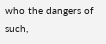who the dangers of such,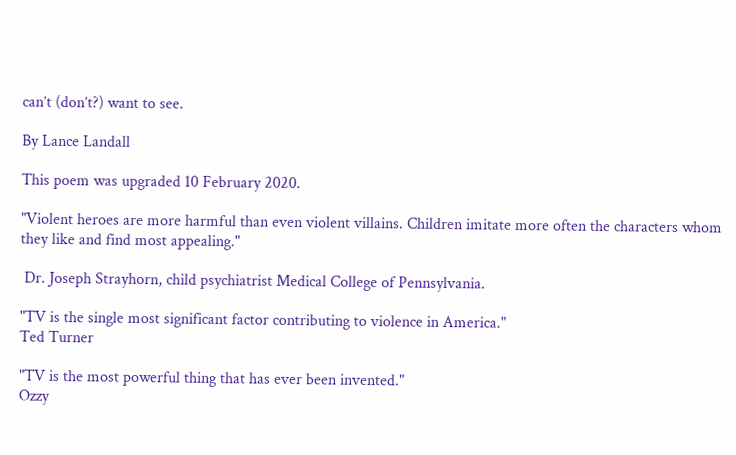can’t (don’t?) want to see.

By Lance Landall

This poem was upgraded 10 February 2020.

"Violent heroes are more harmful than even violent villains. Children imitate more often the characters whom they like and find most appealing."

 Dr. Joseph Strayhorn, child psychiatrist Medical College of Pennsylvania.

"TV is the single most significant factor contributing to violence in America."
Ted Turner

"TV is the most powerful thing that has ever been invented."
Ozzy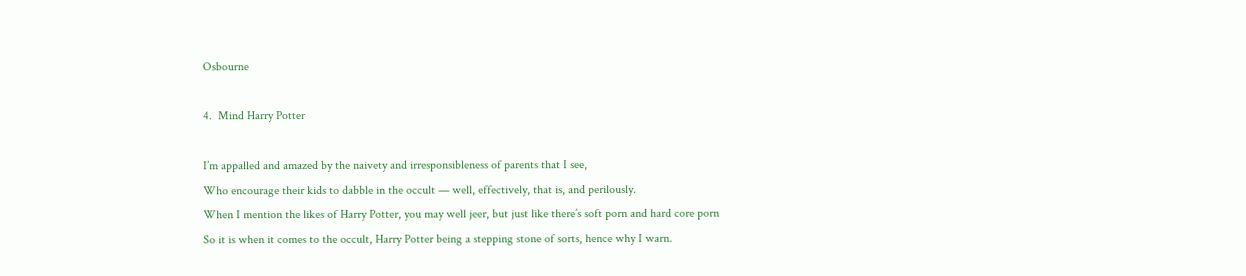Osbourne

4.  Mind Harry Potter

I’m appalled and amazed by the naivety and irresponsibleness of parents that I see,
Who encourage their kids to dabble in the occult — well, effectively, that is, and perilously.
When I mention the likes of Harry Potter, you may well jeer, but just like there’s soft porn and hard core porn
So it is when it comes to the occult, Harry Potter being a stepping stone of sorts, hence why I warn.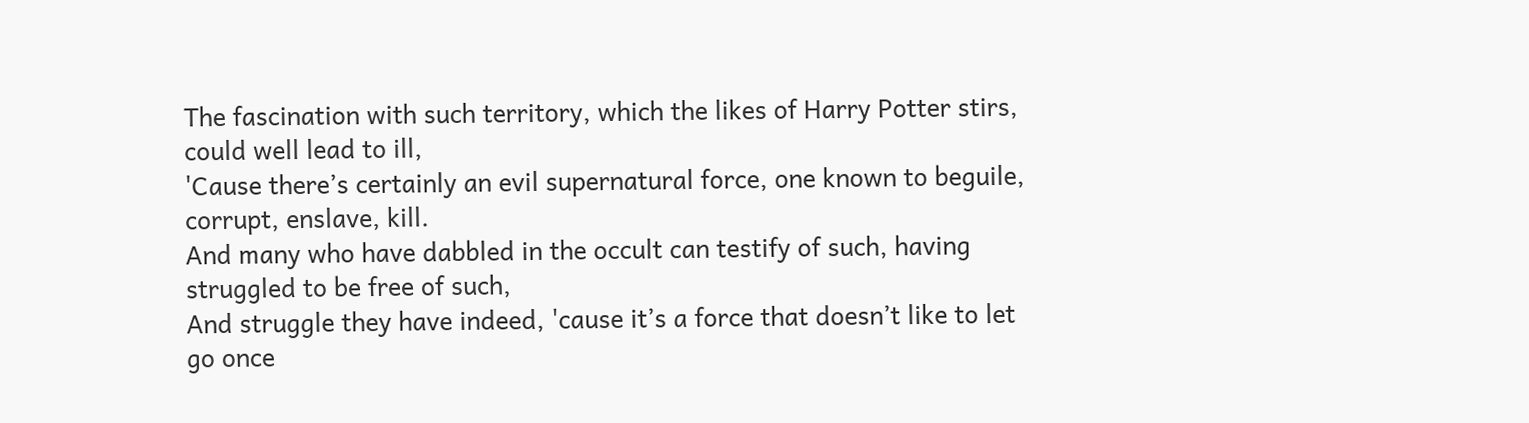The fascination with such territory, which the likes of Harry Potter stirs, could well lead to ill,
'Cause there’s certainly an evil supernatural force, one known to beguile, corrupt, enslave, kill.
And many who have dabbled in the occult can testify of such, having struggled to be free of such,
And struggle they have indeed, 'cause it’s a force that doesn’t like to let go once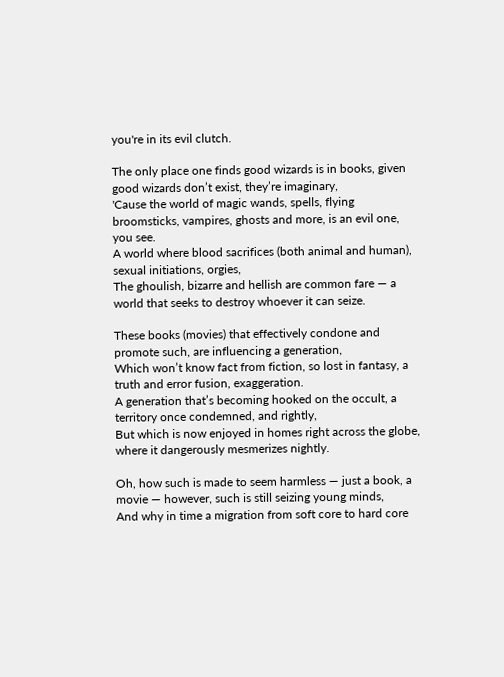you're in its evil clutch.

The only place one finds good wizards is in books, given good wizards don’t exist, they’re imaginary,
'Cause the world of magic wands, spells, flying broomsticks, vampires, ghosts and more, is an evil one, you see.
A world where blood sacrifices (both animal and human), sexual initiations, orgies,
The ghoulish, bizarre and hellish are common fare — a world that seeks to destroy whoever it can seize.

These books (movies) that effectively condone and promote such, are influencing a generation,
Which won’t know fact from fiction, so lost in fantasy, a truth and error fusion, exaggeration.
A generation that’s becoming hooked on the occult, a territory once condemned, and rightly,
But which is now enjoyed in homes right across the globe, where it dangerously mesmerizes nightly.

Oh, how such is made to seem harmless — just a book, a movie — however, such is still seizing young minds,
And why in time a migration from soft core to hard core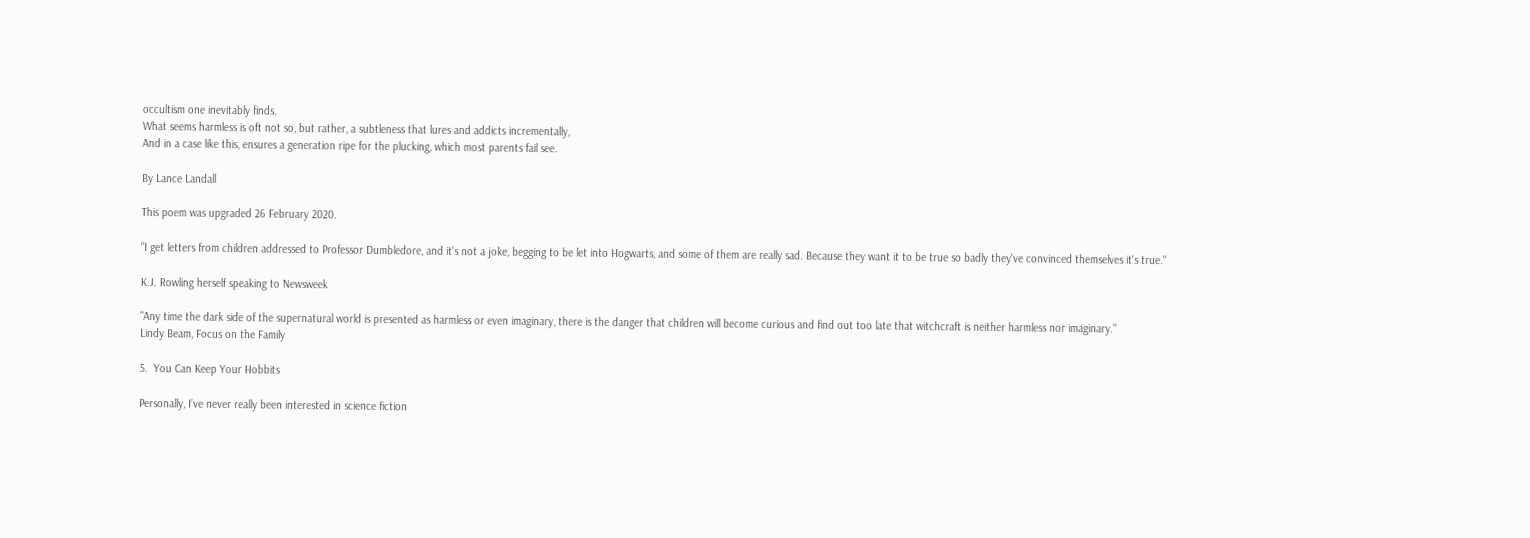occultism one inevitably finds.
What seems harmless is oft not so, but rather, a subtleness that lures and addicts incrementally,
And in a case like this, ensures a generation ripe for the plucking, which most parents fail see.

By Lance Landall

This poem was upgraded 26 February 2020.

"I get letters from children addressed to Professor Dumbledore, and it's not a joke, begging to be let into Hogwarts, and some of them are really sad. Because they want it to be true so badly they've convinced themselves it's true."

K.J. Rowling herself speaking to Newsweek

"Any time the dark side of the supernatural world is presented as harmless or even imaginary, there is the danger that children will become curious and find out too late that witchcraft is neither harmless nor imaginary."
Lindy Beam, Focus on the Family

5.  You Can Keep Your Hobbits

Personally, I’ve never really been interested in science fiction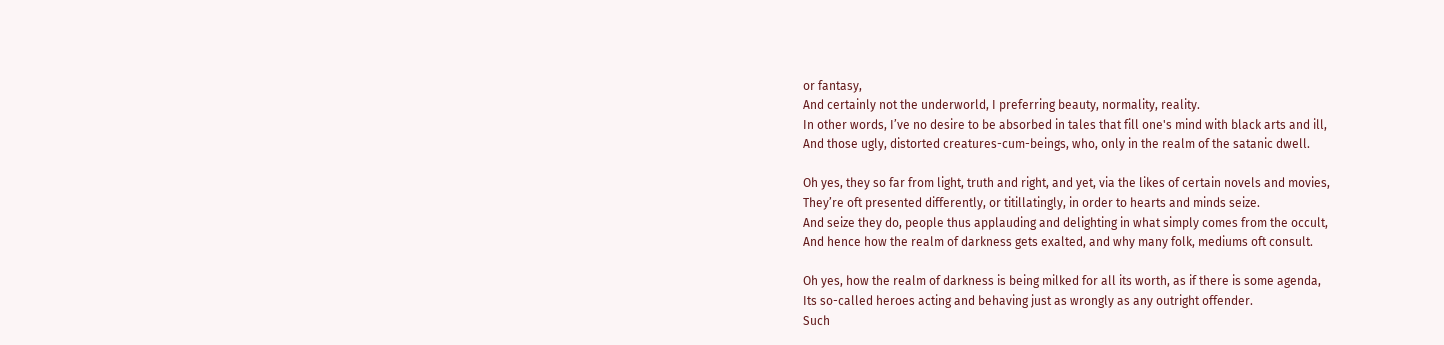or fantasy,
And certainly not the underworld, I preferring beauty, normality, reality.
In other words, I’ve no desire to be absorbed in tales that fill one's mind with black arts and ill,
And those ugly, distorted creatures-cum-beings, who, only in the realm of the satanic dwell.

Oh yes, they so far from light, truth and right, and yet, via the likes of certain novels and movies,
They’re oft presented differently, or titillatingly, in order to hearts and minds seize.
And seize they do, people thus applauding and delighting in what simply comes from the occult,
And hence how the realm of darkness gets exalted, and why many folk, mediums oft consult.

Oh yes, how the realm of darkness is being milked for all its worth, as if there is some agenda,
Its so-called heroes acting and behaving just as wrongly as any outright offender.
Such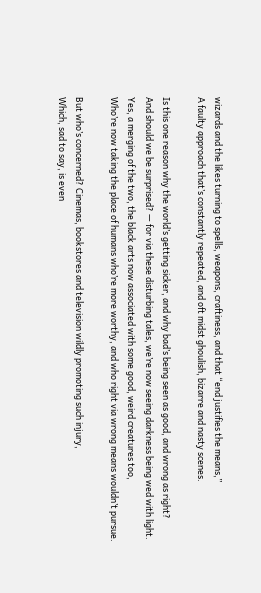wizards and the likes turning to spells, weapons, craftiness, and that “end justifies the means,”
A faulty approach that’s constantly repeated, and oft midst ghoulish, bizarre and nasty scenes.

Is this one reason why the world’s getting sicker, and why bad’s being seen as good, and wrong as right?
And should we be surprised? — for via these disturbing tales, we’re now seeing darkness being wed with light.
Yes, a merging of the two, the black arts now associated with some good, weird creatures too,
Who’re now taking the place of humans who’re more worthy, and who right via wrong means wouldn’t pursue.

But who’s concerned? Cinemas, bookstores and television wildly promoting such injury,
Which, sad to say, is even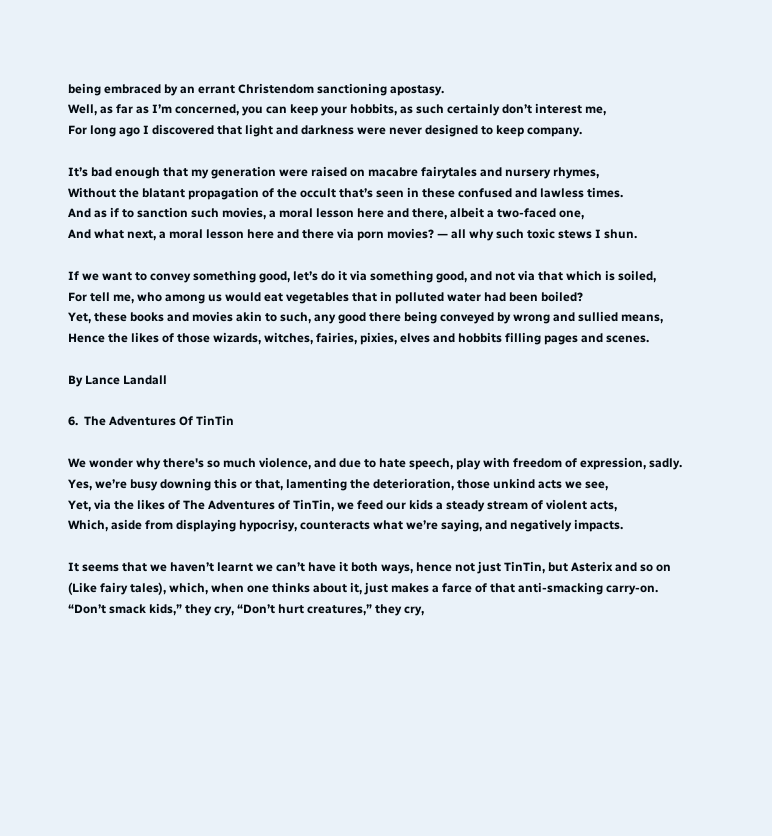being embraced by an errant Christendom sanctioning apostasy.
Well, as far as I’m concerned, you can keep your hobbits, as such certainly don’t interest me,
For long ago I discovered that light and darkness were never designed to keep company.

It’s bad enough that my generation were raised on macabre fairytales and nursery rhymes,
Without the blatant propagation of the occult that’s seen in these confused and lawless times.
And as if to sanction such movies, a moral lesson here and there, albeit a two-faced one,
And what next, a moral lesson here and there via porn movies? — all why such toxic stews I shun.

If we want to convey something good, let’s do it via something good, and not via that which is soiled,
For tell me, who among us would eat vegetables that in polluted water had been boiled?
Yet, these books and movies akin to such, any good there being conveyed by wrong and sullied means,
Hence the likes of those wizards, witches, fairies, pixies, elves and hobbits filling pages and scenes.

By Lance Landall

6.  The Adventures Of TinTin

We wonder why there's so much violence, and due to hate speech, play with freedom of expression, sadly.
Yes, we’re busy downing this or that, lamenting the deterioration, those unkind acts we see,
Yet, via the likes of The Adventures of TinTin, we feed our kids a steady stream of violent acts,
Which, aside from displaying hypocrisy, counteracts what we’re saying, and negatively impacts.

It seems that we haven’t learnt we can’t have it both ways, hence not just TinTin, but Asterix and so on
(Like fairy tales), which, when one thinks about it, just makes a farce of that anti-smacking carry-on.
“Don’t smack kids,” they cry, “Don’t hurt creatures,” they cry,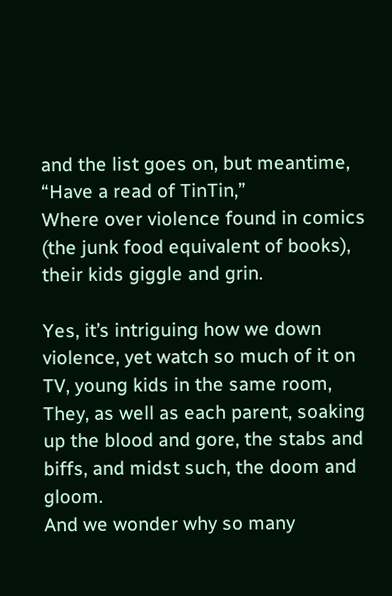and the list goes on, but meantime, “Have a read of TinTin,”
Where over violence found in comics (the junk food equivalent of books), their kids giggle and grin.

Yes, it’s intriguing how we down violence, yet watch so much of it on TV, young kids in the same room,
They, as well as each parent, soaking up the blood and gore, the stabs and biffs, and midst such, the doom and gloom.
And we wonder why so many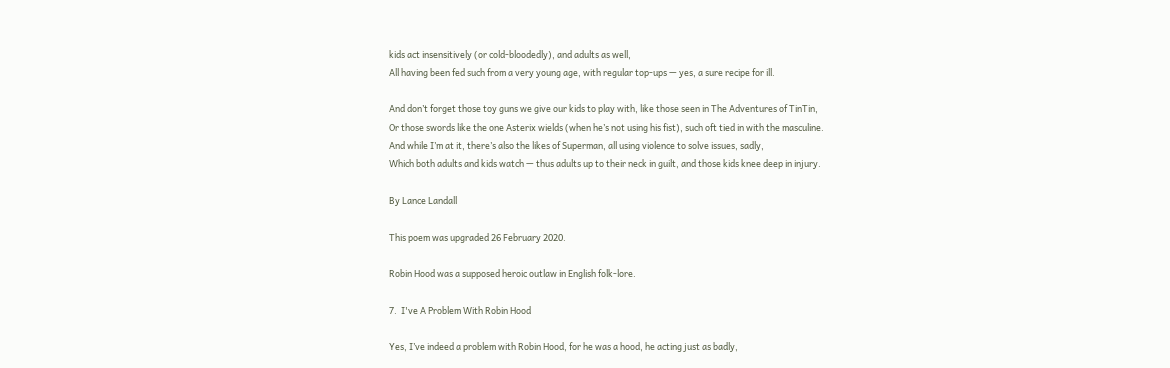kids act insensitively (or cold-bloodedly), and adults as well,
All having been fed such from a very young age, with regular top-ups — yes, a sure recipe for ill.

And don’t forget those toy guns we give our kids to play with, like those seen in The Adventures of TinTin,
Or those swords like the one Asterix wields (when he’s not using his fist), such oft tied in with the masculine.
And while I’m at it, there’s also the likes of Superman, all using violence to solve issues, sadly,
Which both adults and kids watch — thus adults up to their neck in guilt, and those kids knee deep in injury.

By Lance Landall

This poem was upgraded 26 February 2020.

Robin Hood was a supposed heroic outlaw in English folk-lore.

7.  I've A Problem With Robin Hood

Yes, I’ve indeed a problem with Robin Hood, for he was a hood, he acting just as badly,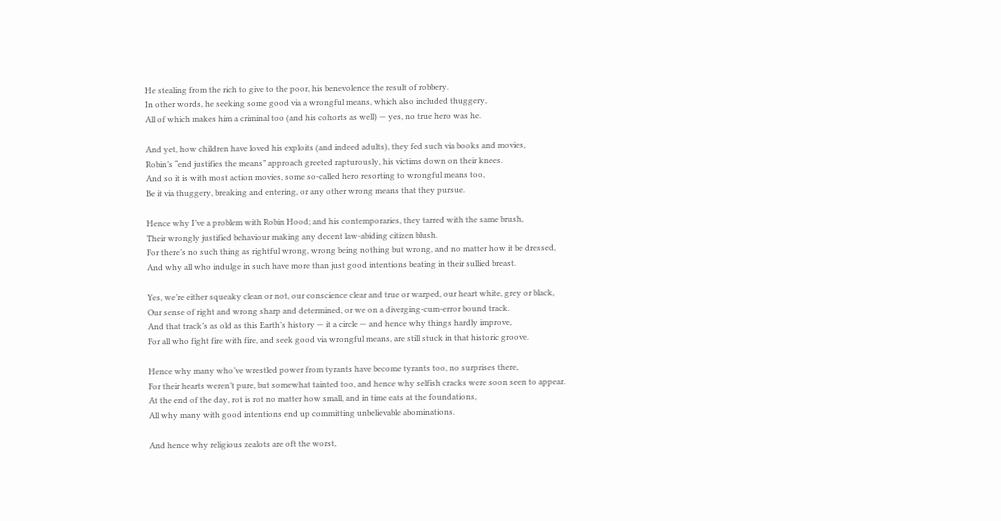He stealing from the rich to give to the poor, his benevolence the result of robbery.
In other words, he seeking some good via a wrongful means, which also included thuggery,
All of which makes him a criminal too (and his cohorts as well) — yes, no true hero was he.

And yet, how children have loved his exploits (and indeed adults), they fed such via books and movies,
Robin’s “end justifies the means” approach greeted rapturously, his victims down on their knees.
And so it is with most action movies, some so-called hero resorting to wrongful means too,
Be it via thuggery, breaking and entering, or any other wrong means that they pursue.

Hence why I’ve a problem with Robin Hood; and his contemporaries, they tarred with the same brush,
Their wrongly justified behaviour making any decent law-abiding citizen blush.
For there’s no such thing as rightful wrong, wrong being nothing but wrong, and no matter how it be dressed,
And why all who indulge in such have more than just good intentions beating in their sullied breast.

Yes, we’re either squeaky clean or not, our conscience clear and true or warped, our heart white, grey or black,
Our sense of right and wrong sharp and determined, or we on a diverging-cum-error bound track.
And that track’s as old as this Earth’s history — it a circle — and hence why things hardly improve,
For all who fight fire with fire, and seek good via wrongful means, are still stuck in that historic groove.

Hence why many who’ve wrestled power from tyrants have become tyrants too, no surprises there,
For their hearts weren’t pure, but somewhat tainted too, and hence why selfish cracks were soon seen to appear.
At the end of the day, rot is rot no matter how small, and in time eats at the foundations,
All why many with good intentions end up committing unbelievable abominations.

And hence why religious zealots are oft the worst,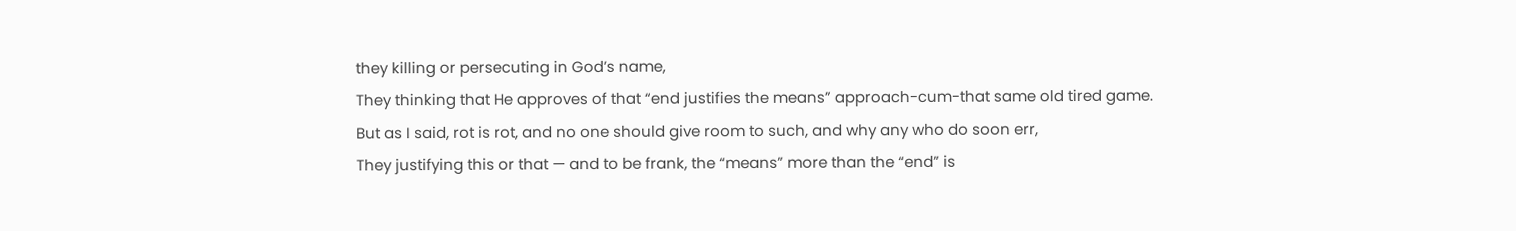they killing or persecuting in God’s name,
They thinking that He approves of that “end justifies the means” approach-cum-that same old tired game.
But as I said, rot is rot, and no one should give room to such, and why any who do soon err,
They justifying this or that — and to be frank, the “means” more than the “end” is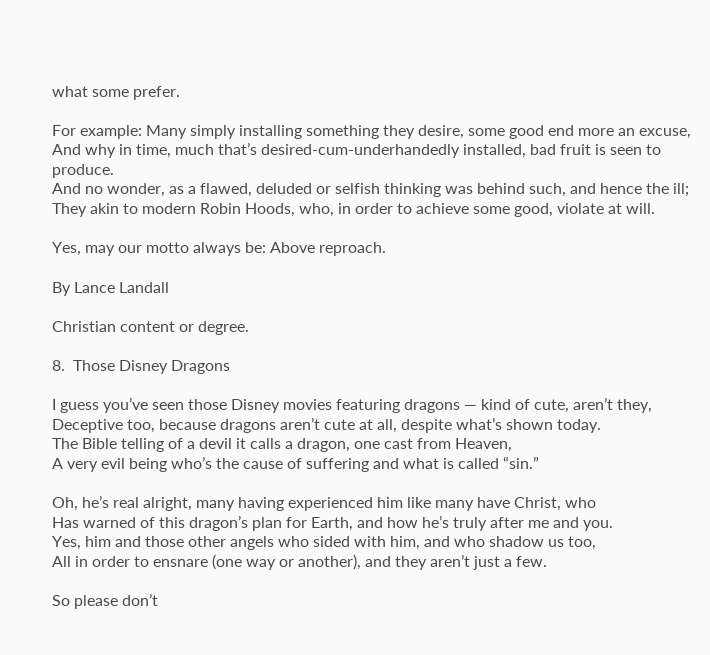what some prefer.

For example: Many simply installing something they desire, some good end more an excuse,
And why in time, much that’s desired-cum-underhandedly installed, bad fruit is seen to produce.
And no wonder, as a flawed, deluded or selfish thinking was behind such, and hence the ill;
They akin to modern Robin Hoods, who, in order to achieve some good, violate at will.

Yes, may our motto always be: Above reproach.

By Lance Landall

Christian content or degree.

8.  Those Disney Dragons

I guess you’ve seen those Disney movies featuring dragons — kind of cute, aren’t they,
Deceptive too, because dragons aren’t cute at all, despite what’s shown today.
The Bible telling of a devil it calls a dragon, one cast from Heaven,
A very evil being who’s the cause of suffering and what is called “sin.”

Oh, he’s real alright, many having experienced him like many have Christ, who
Has warned of this dragon’s plan for Earth, and how he’s truly after me and you.
Yes, him and those other angels who sided with him, and who shadow us too,
All in order to ensnare (one way or another), and they aren’t just a few.

So please don’t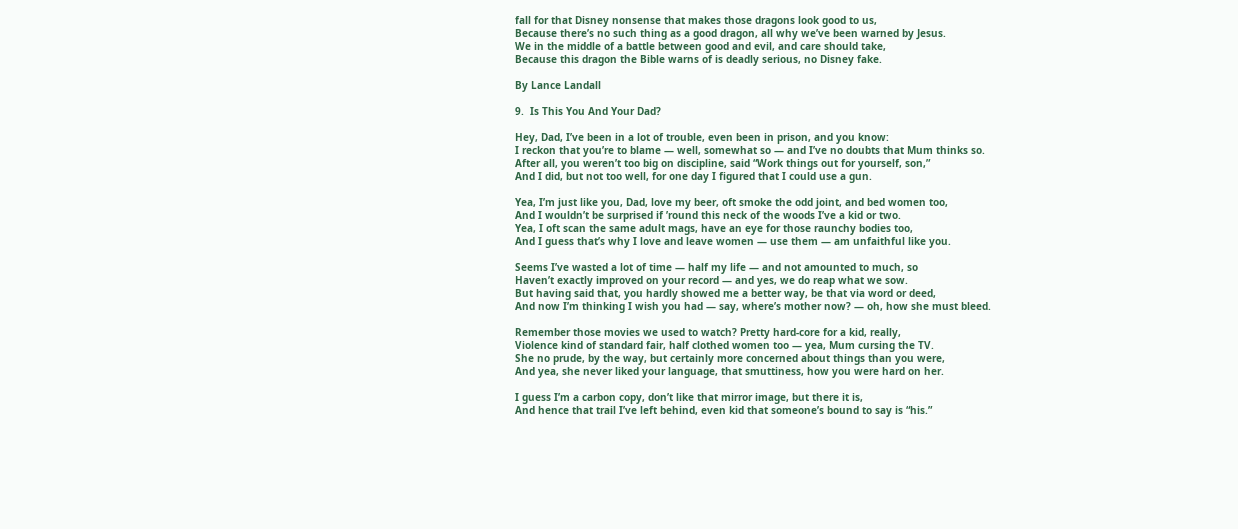fall for that Disney nonsense that makes those dragons look good to us,
Because there’s no such thing as a good dragon, all why we’ve been warned by Jesus.
We in the middle of a battle between good and evil, and care should take,
Because this dragon the Bible warns of is deadly serious, no Disney fake.

By Lance Landall

9.  Is This You And Your Dad?

Hey, Dad, I’ve been in a lot of trouble, even been in prison, and you know:
I reckon that you’re to blame — well, somewhat so — and I’ve no doubts that Mum thinks so.
After all, you weren’t too big on discipline, said “Work things out for yourself, son,”
And I did, but not too well, for one day I figured that I could use a gun.

Yea, I’m just like you, Dad, love my beer, oft smoke the odd joint, and bed women too,
And I wouldn’t be surprised if ’round this neck of the woods I’ve a kid or two.
Yea, I oft scan the same adult mags, have an eye for those raunchy bodies too,
And I guess that’s why I love and leave women — use them — am unfaithful like you.

Seems I’ve wasted a lot of time — half my life — and not amounted to much, so
Haven’t exactly improved on your record — and yes, we do reap what we sow.
But having said that, you hardly showed me a better way, be that via word or deed,
And now I’m thinking I wish you had — say, where’s mother now? — oh, how she must bleed.

Remember those movies we used to watch? Pretty hard-core for a kid, really,
Violence kind of standard fair, half clothed women too — yea, Mum cursing the TV.
She no prude, by the way, but certainly more concerned about things than you were,
And yea, she never liked your language, that smuttiness, how you were hard on her.

I guess I’m a carbon copy, don’t like that mirror image, but there it is,
And hence that trail I’ve left behind, even kid that someone’s bound to say is “his.”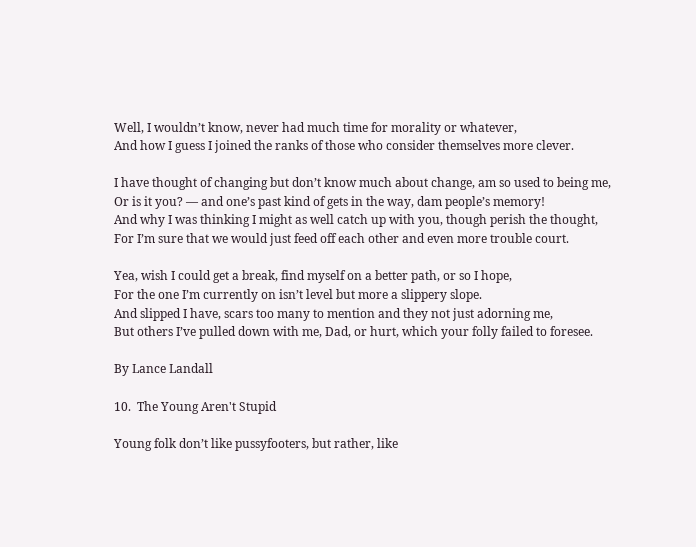Well, I wouldn’t know, never had much time for morality or whatever,
And how I guess I joined the ranks of those who consider themselves more clever.

I have thought of changing but don’t know much about change, am so used to being me,
Or is it you? — and one’s past kind of gets in the way, dam people’s memory!
And why I was thinking I might as well catch up with you, though perish the thought,
For I’m sure that we would just feed off each other and even more trouble court.

Yea, wish I could get a break, find myself on a better path, or so I hope,
For the one I’m currently on isn’t level but more a slippery slope.
And slipped I have, scars too many to mention and they not just adorning me,
But others I’ve pulled down with me, Dad, or hurt, which your folly failed to foresee.

By Lance Landall

10.  The Young Aren't Stupid

Young folk don’t like pussyfooters, but rather, like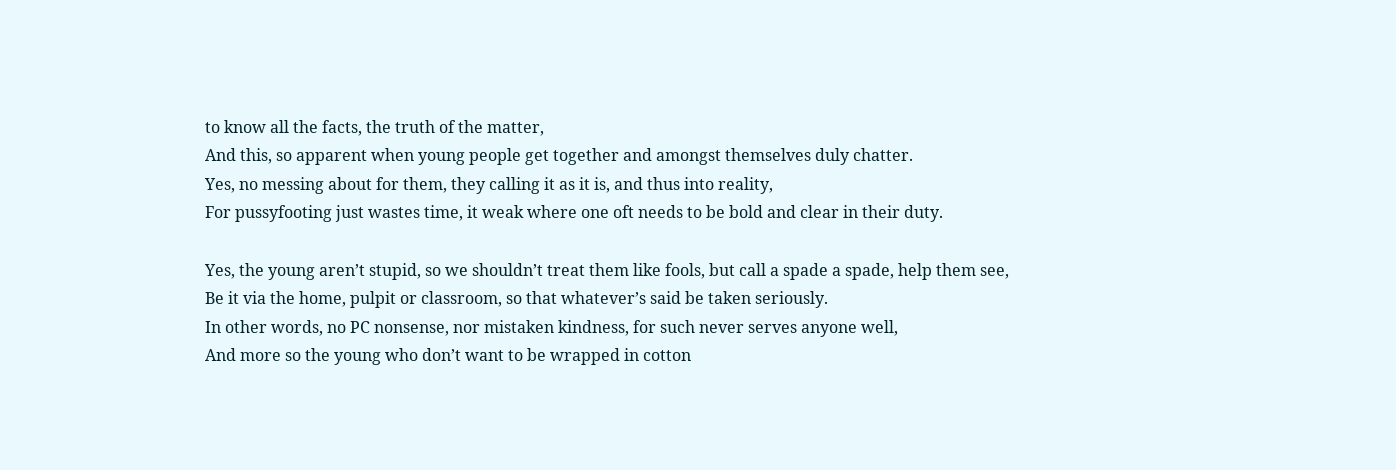to know all the facts, the truth of the matter,
And this, so apparent when young people get together and amongst themselves duly chatter.
Yes, no messing about for them, they calling it as it is, and thus into reality,
For pussyfooting just wastes time, it weak where one oft needs to be bold and clear in their duty.

Yes, the young aren’t stupid, so we shouldn’t treat them like fools, but call a spade a spade, help them see,
Be it via the home, pulpit or classroom, so that whatever’s said be taken seriously.
In other words, no PC nonsense, nor mistaken kindness, for such never serves anyone well,
And more so the young who don’t want to be wrapped in cotton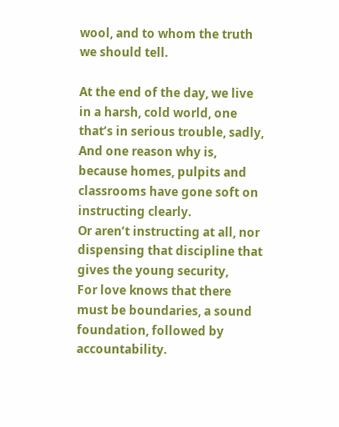wool, and to whom the truth we should tell.

At the end of the day, we live in a harsh, cold world, one that’s in serious trouble, sadly,
And one reason why is, because homes, pulpits and classrooms have gone soft on instructing clearly.
Or aren’t instructing at all, nor dispensing that discipline that gives the young security,
For love knows that there must be boundaries, a sound foundation, followed by accountability.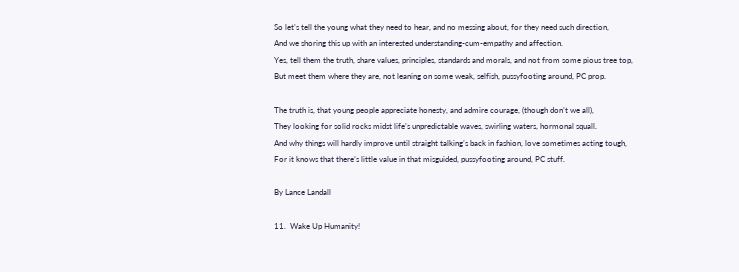So let’s tell the young what they need to hear, and no messing about, for they need such direction,
And we shoring this up with an interested understanding-cum-empathy and affection.
Yes, tell them the truth, share values, principles, standards and morals, and not from some pious tree top,
But meet them where they are, not leaning on some weak, selfish, pussyfooting around, PC prop.

The truth is, that young people appreciate honesty, and admire courage, (though don’t we all),
They looking for solid rocks midst life’s unpredictable waves, swirling waters, hormonal squall.
And why things will hardly improve until straight talking’s back in fashion, love sometimes acting tough,
For it knows that there’s little value in that misguided, pussyfooting around, PC stuff.

By Lance Landall

11.  Wake Up Humanity!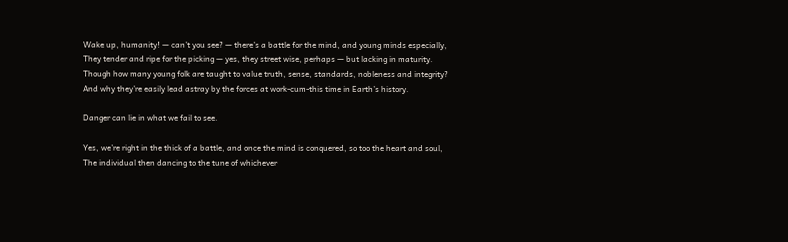Wake up, humanity! — can’t you see? — there’s a battle for the mind, and young minds especially,
They tender and ripe for the picking — yes, they street wise, perhaps — but lacking in maturity.
Though how many young folk are taught to value truth, sense, standards, nobleness and integrity?
And why they’re easily lead astray by the forces at work-cum-this time in Earth’s history.

Danger can lie in what we fail to see.

Yes, we’re right in the thick of a battle, and once the mind is conquered, so too the heart and soul,
The individual then dancing to the tune of whichever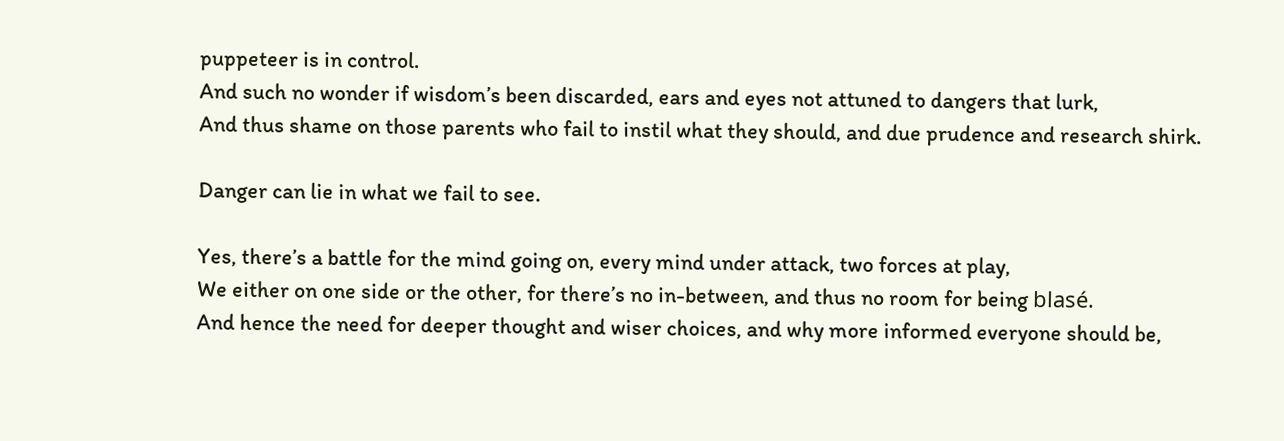puppeteer is in control.
And such no wonder if wisdom’s been discarded, ears and eyes not attuned to dangers that lurk,
And thus shame on those parents who fail to instil what they should, and due prudence and research shirk.

Danger can lie in what we fail to see.

Yes, there’s a battle for the mind going on, every mind under attack, two forces at play,
We either on one side or the other, for there’s no in-between, and thus no room for being blasé.
And hence the need for deeper thought and wiser choices, and why more informed everyone should be,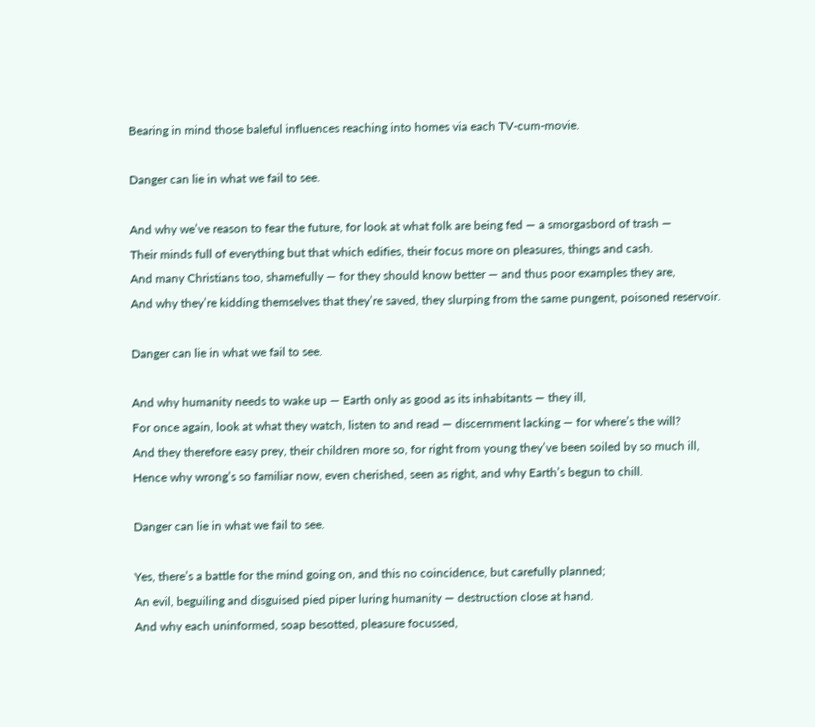Bearing in mind those baleful influences reaching into homes via each TV-cum-movie.

Danger can lie in what we fail to see.

And why we’ve reason to fear the future, for look at what folk are being fed — a smorgasbord of trash —
Their minds full of everything but that which edifies, their focus more on pleasures, things and cash.
And many Christians too, shamefully — for they should know better — and thus poor examples they are,
And why they’re kidding themselves that they’re saved, they slurping from the same pungent, poisoned reservoir.

Danger can lie in what we fail to see.

And why humanity needs to wake up — Earth only as good as its inhabitants — they ill,
For once again, look at what they watch, listen to and read — discernment lacking — for where’s the will?
And they therefore easy prey, their children more so, for right from young they’ve been soiled by so much ill,
Hence why wrong’s so familiar now, even cherished, seen as right, and why Earth’s begun to chill.

Danger can lie in what we fail to see.

Yes, there’s a battle for the mind going on, and this no coincidence, but carefully planned;
An evil, beguiling and disguised pied piper luring humanity — destruction close at hand.
And why each uninformed, soap besotted, pleasure focussed,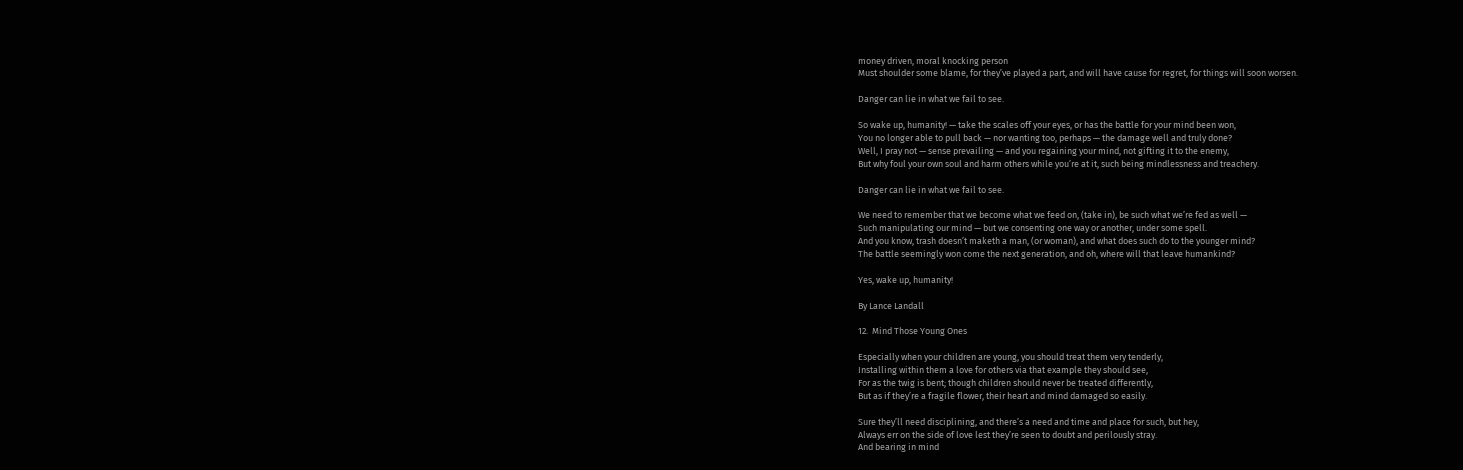money driven, moral knocking person
Must shoulder some blame, for they’ve played a part, and will have cause for regret, for things will soon worsen.

Danger can lie in what we fail to see.

So wake up, humanity! — take the scales off your eyes, or has the battle for your mind been won,
You no longer able to pull back — nor wanting too, perhaps — the damage well and truly done?
Well, I pray not — sense prevailing — and you regaining your mind, not gifting it to the enemy,
But why foul your own soul and harm others while you’re at it, such being mindlessness and treachery.

Danger can lie in what we fail to see.

We need to remember that we become what we feed on, (take in), be such what we’re fed as well —
Such manipulating our mind — but we consenting one way or another, under some spell.
And you know, trash doesn’t maketh a man, (or woman), and what does such do to the younger mind?
The battle seemingly won come the next generation, and oh, where will that leave humankind?

Yes, wake up, humanity!

By Lance Landall

12.  Mind Those Young Ones

Especially when your children are young, you should treat them very tenderly,
Installing within them a love for others via that example they should see,
For as the twig is bent; though children should never be treated differently,
But as if they’re a fragile flower, their heart and mind damaged so easily.

Sure they’ll need disciplining, and there’s a need and time and place for such, but hey,
Always err on the side of love lest they’re seen to doubt and perilously stray.
And bearing in mind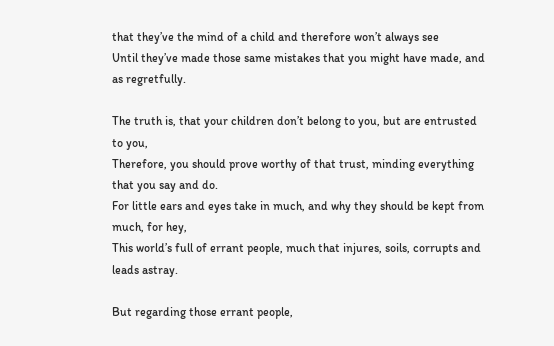that they’ve the mind of a child and therefore won’t always see
Until they’ve made those same mistakes that you might have made, and as regretfully.

The truth is, that your children don’t belong to you, but are entrusted to you,
Therefore, you should prove worthy of that trust, minding everything that you say and do.
For little ears and eyes take in much, and why they should be kept from much, for hey,
This world’s full of errant people, much that injures, soils, corrupts and leads astray.

But regarding those errant people,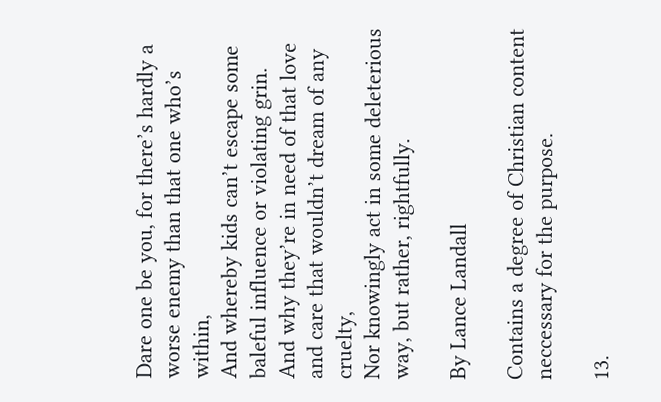Dare one be you, for there’s hardly a worse enemy than that one who’s within,
And whereby kids can’t escape some baleful influence or violating grin.
And why they’re in need of that love and care that wouldn’t dream of any cruelty,
Nor knowingly act in some deleterious way, but rather, rightfully.

By Lance Landall

Contains a degree of Christian content neccessary for the purpose.

13.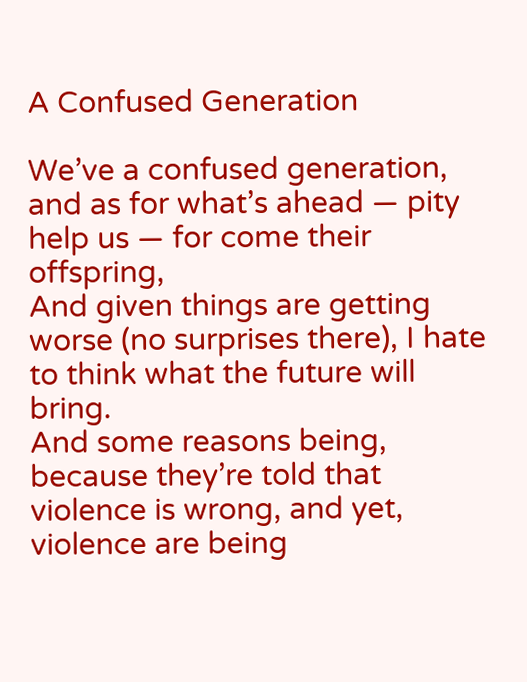A Confused Generation

We’ve a confused generation, and as for what’s ahead — pity help us — for come their offspring,
And given things are getting worse (no surprises there), I hate to think what the future will bring.
And some reasons being, because they’re told that violence is wrong, and yet, violence are being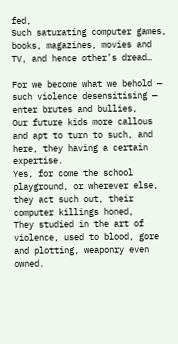fed,
Such saturating computer games, books, magazines, movies and TV, and hence other’s dread…

For we become what we behold — such violence desensitising — enter brutes and bullies,
Our future kids more callous and apt to turn to such, and here, they having a certain expertise.
Yes, for come the school playground, or wherever else, they act such out, their computer killings honed,
They studied in the art of violence, used to blood, gore and plotting, weaponry even owned.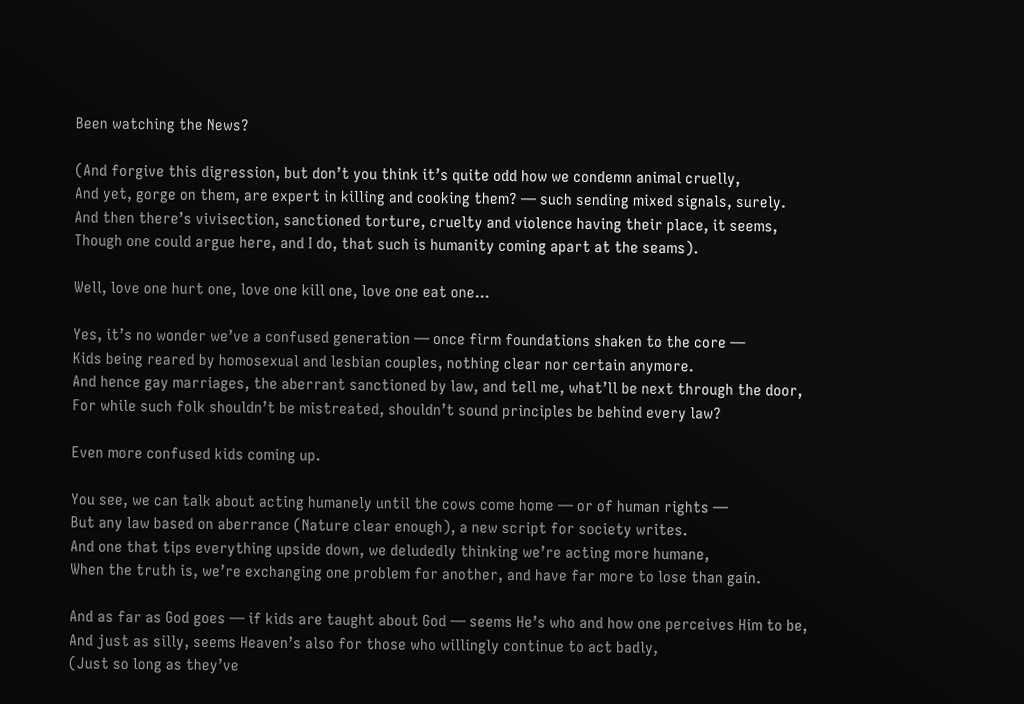Been watching the News?

(And forgive this digression, but don’t you think it’s quite odd how we condemn animal cruelly,
And yet, gorge on them, are expert in killing and cooking them? — such sending mixed signals, surely.
And then there’s vivisection, sanctioned torture, cruelty and violence having their place, it seems,
Though one could argue here, and I do, that such is humanity coming apart at the seams).

Well, love one hurt one, love one kill one, love one eat one...

Yes, it’s no wonder we’ve a confused generation — once firm foundations shaken to the core —
Kids being reared by homosexual and lesbian couples, nothing clear nor certain anymore.
And hence gay marriages, the aberrant sanctioned by law, and tell me, what’ll be next through the door,
For while such folk shouldn’t be mistreated, shouldn’t sound principles be behind every law?

Even more confused kids coming up.

You see, we can talk about acting humanely until the cows come home — or of human rights —
But any law based on aberrance (Nature clear enough), a new script for society writes.
And one that tips everything upside down, we deludedly thinking we’re acting more humane,
When the truth is, we’re exchanging one problem for another, and have far more to lose than gain.

And as far as God goes — if kids are taught about God — seems He’s who and how one perceives Him to be,
And just as silly, seems Heaven’s also for those who willingly continue to act badly,
(Just so long as they’ve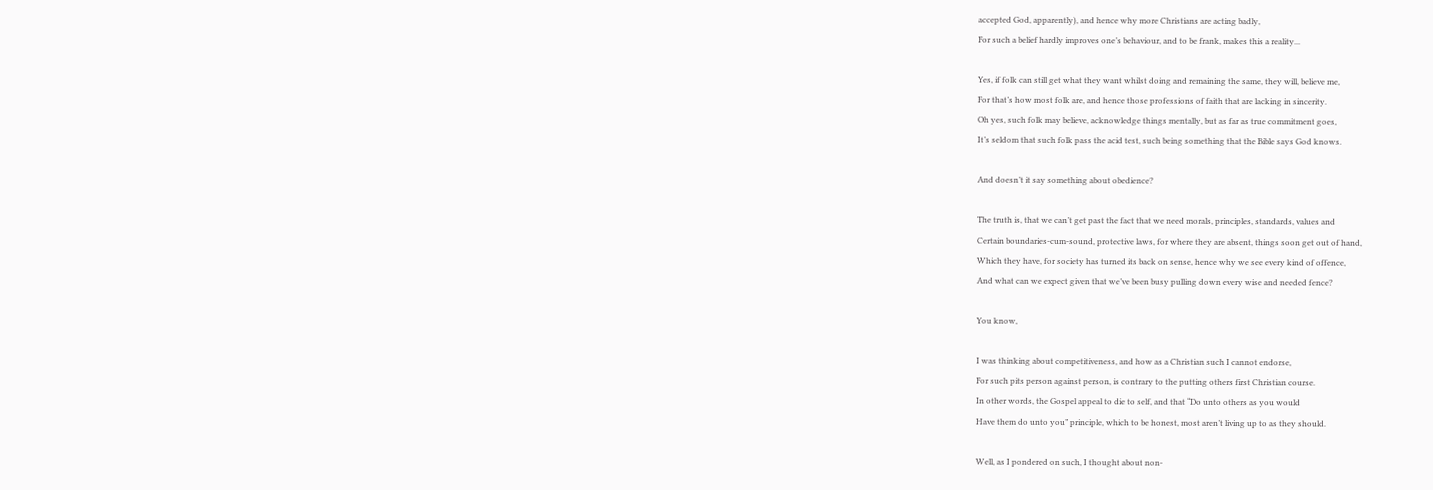accepted God, apparently), and hence why more Christians are acting badly,
For such a belief hardly improves one’s behaviour, and to be frank, makes this a reality...

Yes, if folk can still get what they want whilst doing and remaining the same, they will, believe me,
For that’s how most folk are, and hence those professions of faith that are lacking in sincerity.
Oh yes, such folk may believe, acknowledge things mentally, but as far as true commitment goes,
It’s seldom that such folk pass the acid test, such being something that the Bible says God knows.

And doesn’t it say something about obedience?

The truth is, that we can’t get past the fact that we need morals, principles, standards, values and
Certain boundaries-cum-sound, protective laws, for where they are absent, things soon get out of hand,
Which they have, for society has turned its back on sense, hence why we see every kind of offence,
And what can we expect given that we’ve been busy pulling down every wise and needed fence?

You know,

I was thinking about competitiveness, and how as a Christian such I cannot endorse,
For such pits person against person, is contrary to the putting others first Christian course.
In other words, the Gospel appeal to die to self, and that “Do unto others as you would
Have them do unto you” principle, which to be honest, most aren’t living up to as they should.

Well, as I pondered on such, I thought about non-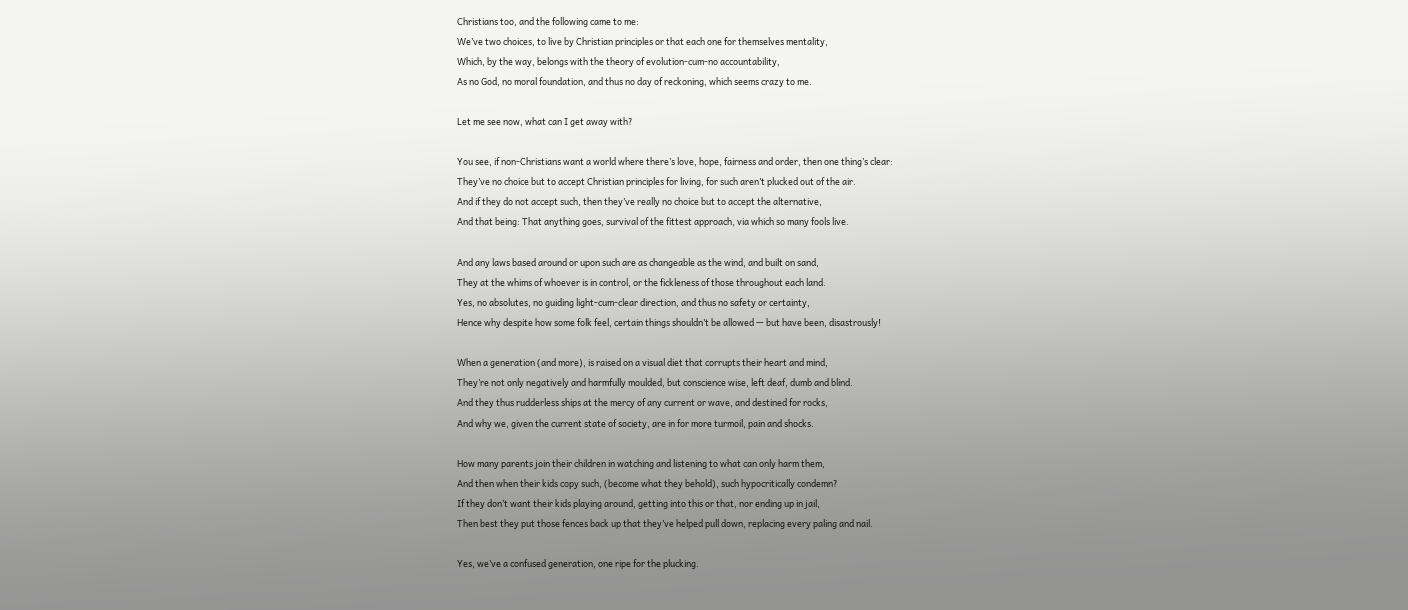Christians too, and the following came to me:
We’ve two choices, to live by Christian principles or that each one for themselves mentality,
Which, by the way, belongs with the theory of evolution-cum-no accountability,
As no God, no moral foundation, and thus no day of reckoning, which seems crazy to me.

Let me see now, what can I get away with?

You see, if non-Christians want a world where there’s love, hope, fairness and order, then one thing’s clear:
They’ve no choice but to accept Christian principles for living, for such aren’t plucked out of the air.
And if they do not accept such, then they’ve really no choice but to accept the alternative,
And that being: That anything goes, survival of the fittest approach, via which so many fools live.

And any laws based around or upon such are as changeable as the wind, and built on sand,
They at the whims of whoever is in control, or the fickleness of those throughout each land.
Yes, no absolutes, no guiding light-cum-clear direction, and thus no safety or certainty,
Hence why despite how some folk feel, certain things shouldn’t be allowed — but have been, disastrously!

When a generation (and more), is raised on a visual diet that corrupts their heart and mind,
They’re not only negatively and harmfully moulded, but conscience wise, left deaf, dumb and blind.
And they thus rudderless ships at the mercy of any current or wave, and destined for rocks,
And why we, given the current state of society, are in for more turmoil, pain and shocks.

How many parents join their children in watching and listening to what can only harm them,
And then when their kids copy such, (become what they behold), such hypocritically condemn?
If they don’t want their kids playing around, getting into this or that, nor ending up in jail,
Then best they put those fences back up that they’ve helped pull down, replacing every paling and nail.

Yes, we’ve a confused generation, one ripe for the plucking.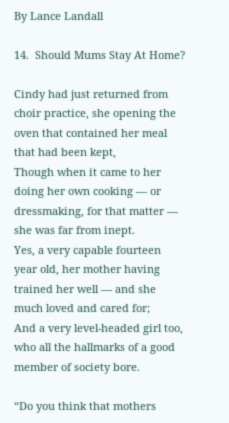By Lance Landall

14.  Should Mums Stay At Home?

Cindy had just returned from choir practice, she opening the oven that contained her meal that had been kept,
Though when it came to her doing her own cooking — or dressmaking, for that matter — she was far from inept.
Yes, a very capable fourteen year old, her mother having trained her well — and she much loved and cared for;
And a very level-headed girl too, who all the hallmarks of a good member of society bore.

“Do you think that mothers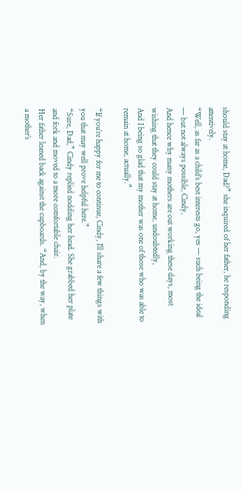should stay at home, Dad?” she inquired of her father, he responding attentively.
“Well, as far as a child’s best interests go, yes — such being the ideal — but not always possible, Cindy,
And hence why many mothers are out working these days, most wishing that they could stay at home, undoubtedly,
And I being so glad that my mother was one of those who was able to remain at home, actually.”

“If you’re happy for me to continue, Cindy, I’ll share a few things with you that may well prove helpful here.”
“Sure, Dad,” Cindy replied nodding her head. She grabbed her plate and fork and moved to a more comfortable chair.
Her father leaned back against the cupboards. “And, by the way, when a mother’s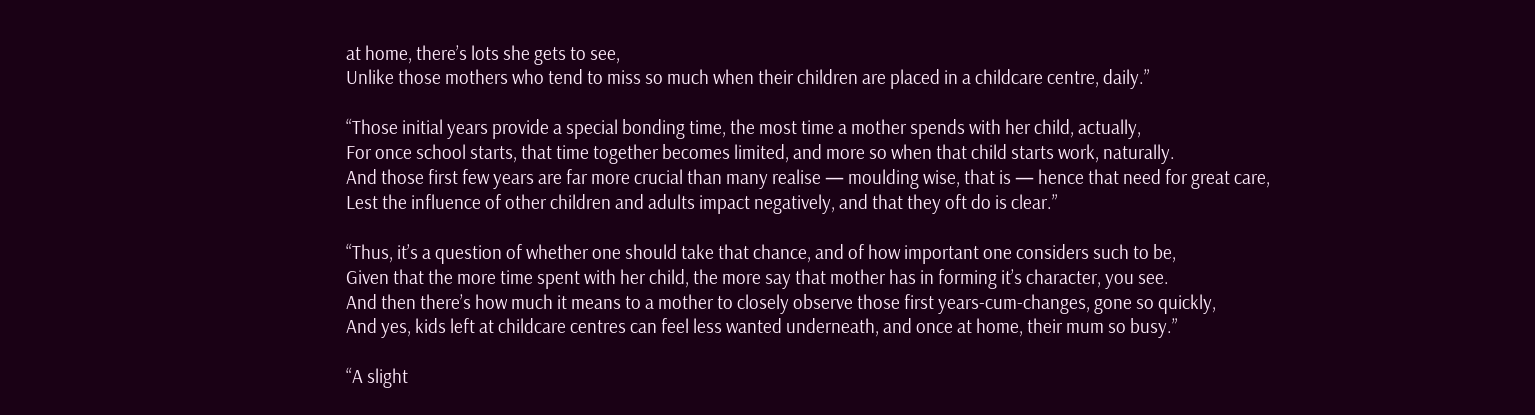at home, there’s lots she gets to see,
Unlike those mothers who tend to miss so much when their children are placed in a childcare centre, daily.”

“Those initial years provide a special bonding time, the most time a mother spends with her child, actually,
For once school starts, that time together becomes limited, and more so when that child starts work, naturally.
And those first few years are far more crucial than many realise — moulding wise, that is — hence that need for great care,
Lest the influence of other children and adults impact negatively, and that they oft do is clear.”

“Thus, it’s a question of whether one should take that chance, and of how important one considers such to be,
Given that the more time spent with her child, the more say that mother has in forming it’s character, you see.
And then there’s how much it means to a mother to closely observe those first years-cum-changes, gone so quickly,
And yes, kids left at childcare centres can feel less wanted underneath, and once at home, their mum so busy.”

“A slight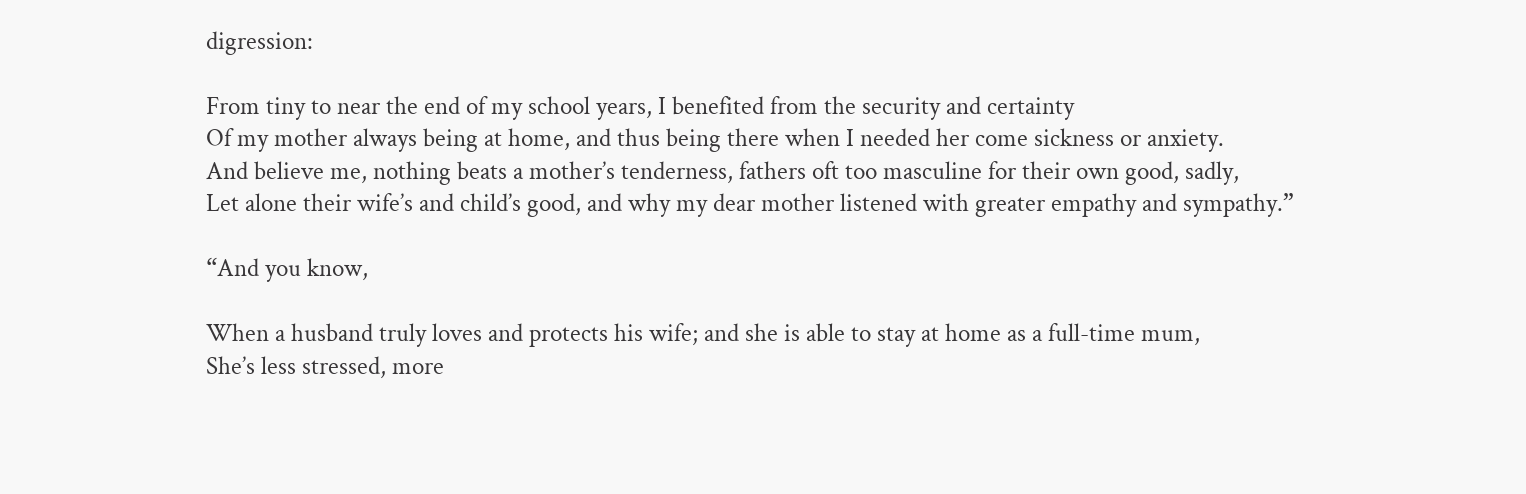digression:

From tiny to near the end of my school years, I benefited from the security and certainty
Of my mother always being at home, and thus being there when I needed her come sickness or anxiety.
And believe me, nothing beats a mother’s tenderness, fathers oft too masculine for their own good, sadly,
Let alone their wife’s and child’s good, and why my dear mother listened with greater empathy and sympathy.”

“And you know,

When a husband truly loves and protects his wife; and she is able to stay at home as a full-time mum,
She’s less stressed, more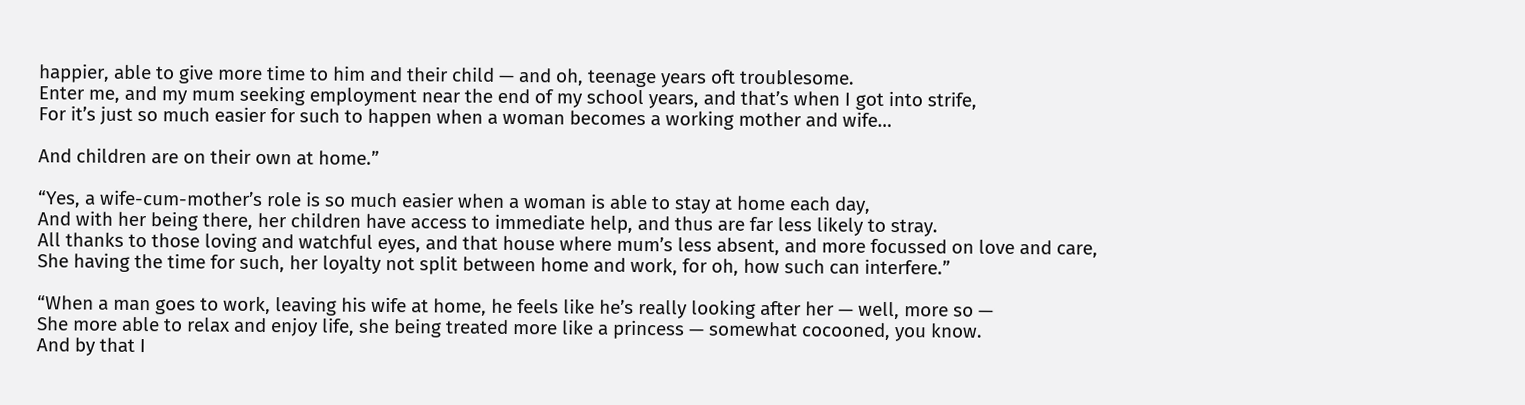happier, able to give more time to him and their child — and oh, teenage years oft troublesome.
Enter me, and my mum seeking employment near the end of my school years, and that’s when I got into strife,
For it’s just so much easier for such to happen when a woman becomes a working mother and wife…

And children are on their own at home.”

“Yes, a wife-cum-mother’s role is so much easier when a woman is able to stay at home each day,
And with her being there, her children have access to immediate help, and thus are far less likely to stray.
All thanks to those loving and watchful eyes, and that house where mum’s less absent, and more focussed on love and care,
She having the time for such, her loyalty not split between home and work, for oh, how such can interfere.”

“When a man goes to work, leaving his wife at home, he feels like he’s really looking after her — well, more so —
She more able to relax and enjoy life, she being treated more like a princess — somewhat cocooned, you know.
And by that I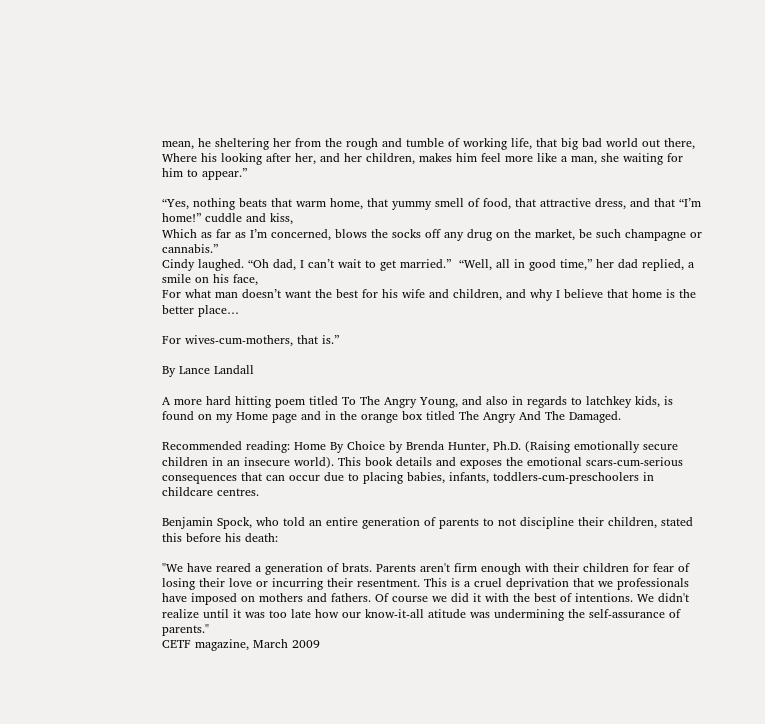mean, he sheltering her from the rough and tumble of working life, that big bad world out there,
Where his looking after her, and her children, makes him feel more like a man, she waiting for him to appear.”

“Yes, nothing beats that warm home, that yummy smell of food, that attractive dress, and that “I’m home!” cuddle and kiss,
Which as far as I’m concerned, blows the socks off any drug on the market, be such champagne or cannabis.”
Cindy laughed. “Oh dad, I can’t wait to get married.”  “Well, all in good time,” her dad replied, a smile on his face,
For what man doesn’t want the best for his wife and children, and why I believe that home is the better place…

For wives-cum-mothers, that is.”

By Lance Landall

A more hard hitting poem titled To The Angry Young, and also in regards to latchkey kids, is found on my Home page and in the orange box titled The Angry And The Damaged.

Recommended reading: Home By Choice by Brenda Hunter, Ph.D. (Raising emotionally secure children in an insecure world). This book details and exposes the emotional scars-cum-serious consequences that can occur due to placing babies, infants, toddlers-cum-preschoolers in childcare centres.

Benjamin Spock, who told an entire generation of parents to not discipline their children, stated this before his death:

"We have reared a generation of brats. Parents aren't firm enough with their children for fear of losing their love or incurring their resentment. This is a cruel deprivation that we professionals have imposed on mothers and fathers. Of course we did it with the best of intentions. We didn't realize until it was too late how our know-it-all atitude was undermining the self-assurance of parents."
CETF magazine, March 2009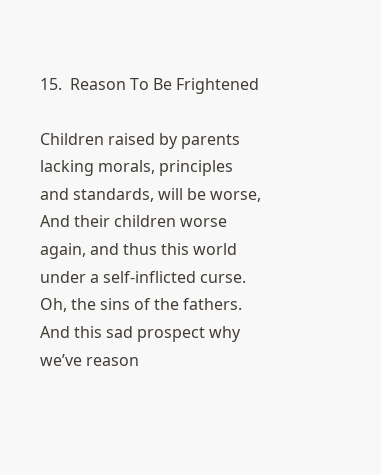15.  Reason To Be Frightened

Children raised by parents lacking morals, principles and standards, will be worse,
And their children worse again, and thus this world under a self-inflicted curse.
Oh, the sins of the fathers.
And this sad prospect why we’ve reason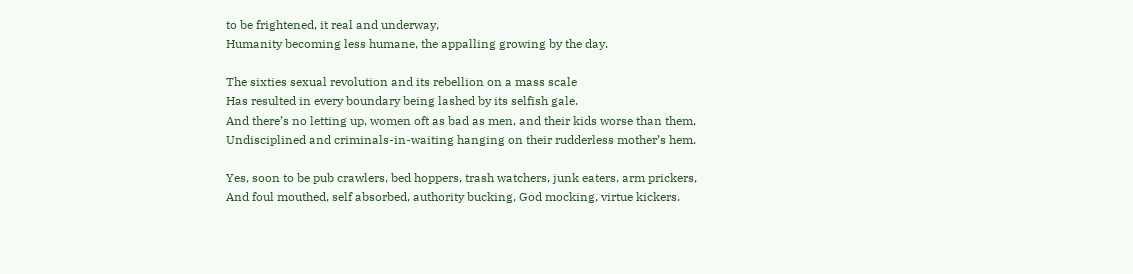to be frightened, it real and underway,
Humanity becoming less humane, the appalling growing by the day.

The sixties sexual revolution and its rebellion on a mass scale
Has resulted in every boundary being lashed by its selfish gale.
And there’s no letting up, women oft as bad as men, and their kids worse than them,
Undisciplined and criminals-in-waiting hanging on their rudderless mother’s hem.

Yes, soon to be pub crawlers, bed hoppers, trash watchers, junk eaters, arm prickers,
And foul mouthed, self absorbed, authority bucking, God mocking, virtue kickers.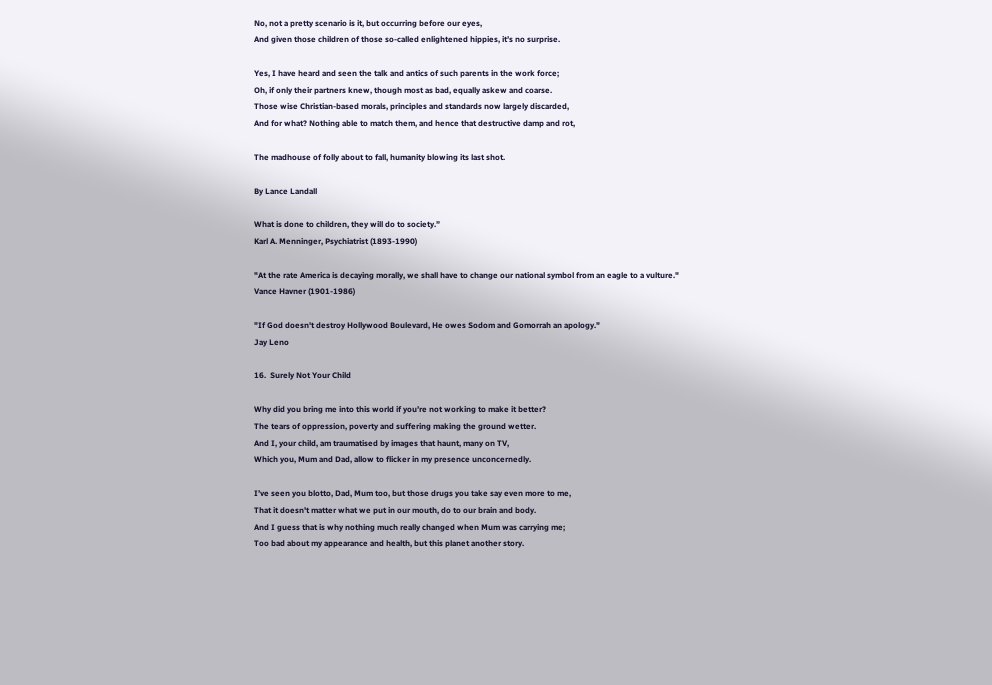No, not a pretty scenario is it, but occurring before our eyes,
And given those children of those so-called enlightened hippies, it’s no surprise.

Yes, I have heard and seen the talk and antics of such parents in the work force;
Oh, if only their partners knew, though most as bad, equally askew and coarse.
Those wise Christian-based morals, principles and standards now largely discarded,
And for what? Nothing able to match them, and hence that destructive damp and rot,

The madhouse of folly about to fall, humanity blowing its last shot.

By Lance Landall

What is done to children, they will do to society.”
Karl A. Menninger, Psychiatrist (1893-1990)

"At the rate America is decaying morally, we shall have to change our national symbol from an eagle to a vulture."
Vance Havner (1901-1986)

"If God doesn't destroy Hollywood Boulevard, He owes Sodom and Gomorrah an apology."
Jay Leno

16.  Surely Not Your Child

Why did you bring me into this world if you’re not working to make it better?
The tears of oppression, poverty and suffering making the ground wetter.
And I, your child, am traumatised by images that haunt, many on TV,
Which you, Mum and Dad, allow to flicker in my presence unconcernedly.

I’ve seen you blotto, Dad, Mum too, but those drugs you take say even more to me,
That it doesn't matter what we put in our mouth, do to our brain and body.
And I guess that is why nothing much really changed when Mum was carrying me;
Too bad about my appearance and health, but this planet another story.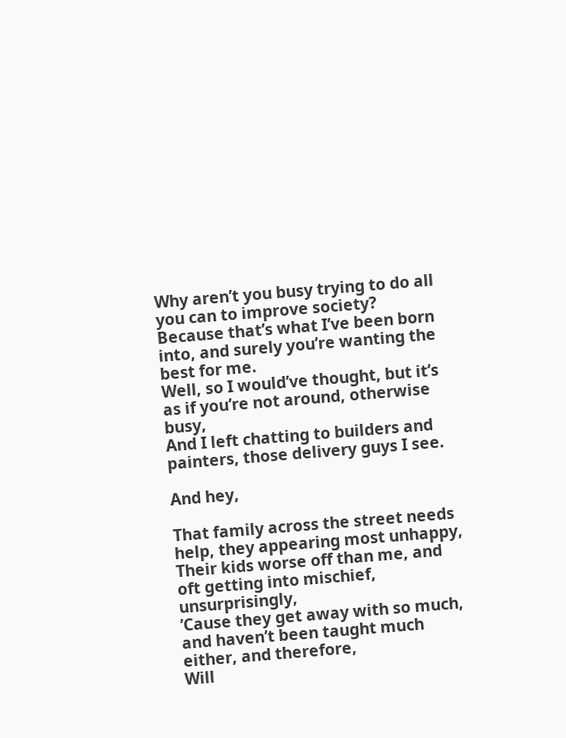Why aren’t you busy trying to do all you can to improve society?
Because that’s what I’ve been born into, and surely you’re wanting the best for me.
Well, so I would’ve thought, but it’s as if you’re not around, otherwise busy,
And I left chatting to builders and painters, those delivery guys I see.

And hey,

That family across the street needs help, they appearing most unhappy,
Their kids worse off than me, and oft getting into mischief, unsurprisingly,
’Cause they get away with so much, and haven’t been taught much either, and therefore,
Will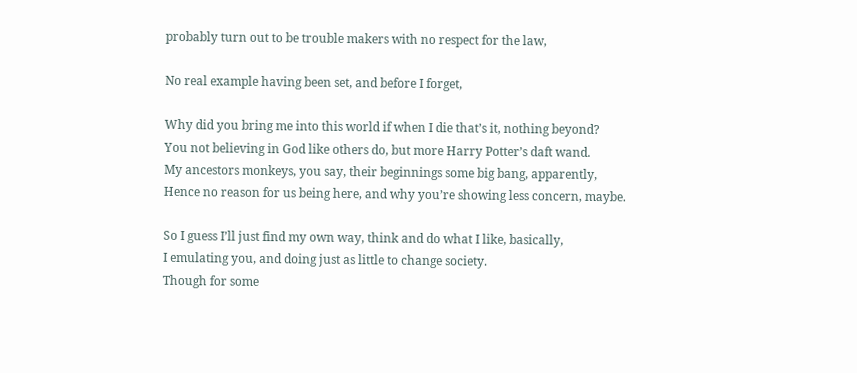probably turn out to be trouble makers with no respect for the law,

No real example having been set, and before I forget,

Why did you bring me into this world if when I die that’s it, nothing beyond?
You not believing in God like others do, but more Harry Potter’s daft wand.
My ancestors monkeys, you say, their beginnings some big bang, apparently,
Hence no reason for us being here, and why you’re showing less concern, maybe.

So I guess I’ll just find my own way, think and do what I like, basically,
I emulating you, and doing just as little to change society.
Though for some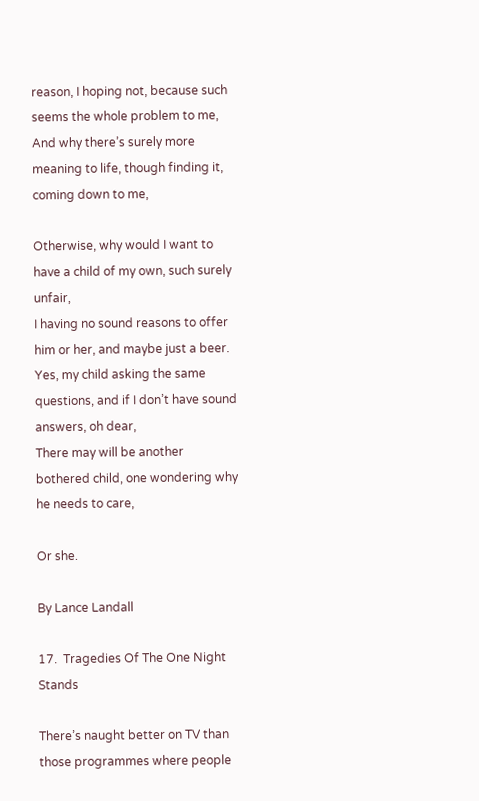reason, I hoping not, because such seems the whole problem to me,
And why there’s surely more meaning to life, though finding it, coming down to me,

Otherwise, why would I want to have a child of my own, such surely unfair,
I having no sound reasons to offer him or her, and maybe just a beer.
Yes, my child asking the same questions, and if I don’t have sound answers, oh dear,
There may will be another bothered child, one wondering why he needs to care,

Or she.

By Lance Landall

17.  Tragedies Of The One Night Stands

There’s naught better on TV than those programmes where people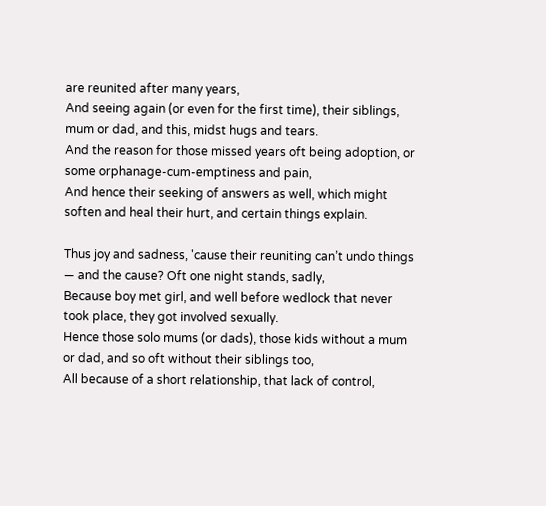are reunited after many years,
And seeing again (or even for the first time), their siblings, mum or dad, and this, midst hugs and tears.
And the reason for those missed years oft being adoption, or some orphanage-cum-emptiness and pain,
And hence their seeking of answers as well, which might soften and heal their hurt, and certain things explain.

Thus joy and sadness, 'cause their reuniting can’t undo things — and the cause? Oft one night stands, sadly,
Because boy met girl, and well before wedlock that never took place, they got involved sexually.
Hence those solo mums (or dads), those kids without a mum or dad, and so oft without their siblings too,
All because of a short relationship, that lack of control,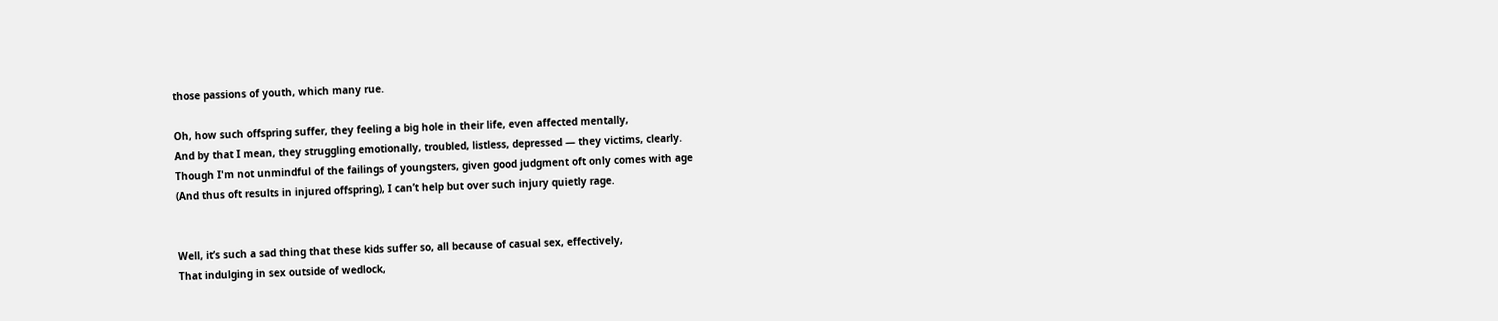those passions of youth, which many rue.

Oh, how such offspring suffer, they feeling a big hole in their life, even affected mentally,
And by that I mean, they struggling emotionally, troubled, listless, depressed — they victims, clearly.
Though I'm not unmindful of the failings of youngsters, given good judgment oft only comes with age
(And thus oft results in injured offspring), I can’t help but over such injury quietly rage.


Well, it’s such a sad thing that these kids suffer so, all because of casual sex, effectively,
That indulging in sex outside of wedlock,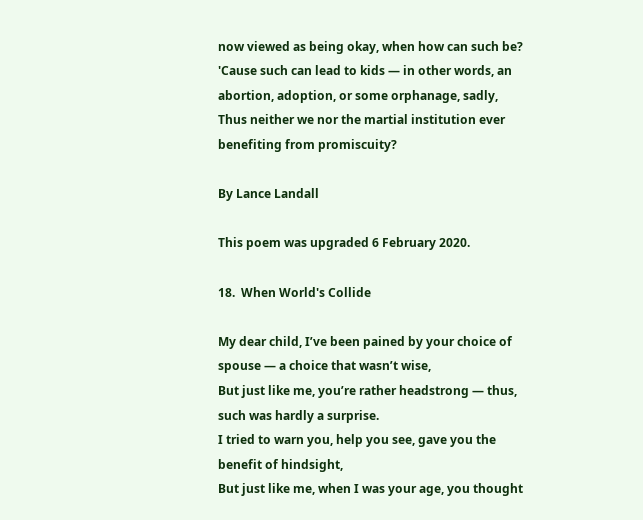now viewed as being okay, when how can such be?
'Cause such can lead to kids — in other words, an abortion, adoption, or some orphanage, sadly,
Thus neither we nor the martial institution ever benefiting from promiscuity?

By Lance Landall

This poem was upgraded 6 February 2020.

18.  When World's Collide

My dear child, I’ve been pained by your choice of spouse — a choice that wasn’t wise,
But just like me, you’re rather headstrong — thus, such was hardly a surprise.
I tried to warn you, help you see, gave you the benefit of hindsight,
But just like me, when I was your age, you thought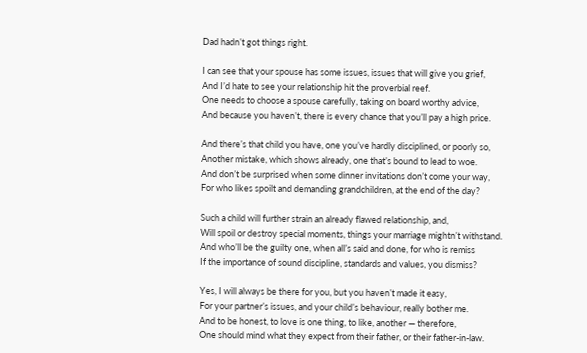Dad hadn’t got things right.

I can see that your spouse has some issues, issues that will give you grief,
And I’d hate to see your relationship hit the proverbial reef.
One needs to choose a spouse carefully, taking on board worthy advice,
And because you haven’t, there is every chance that you’ll pay a high price.

And there’s that child you have, one you’ve hardly disciplined, or poorly so,
Another mistake, which shows already, one that’s bound to lead to woe.
And don’t be surprised when some dinner invitations don’t come your way,
For who likes spoilt and demanding grandchildren, at the end of the day?

Such a child will further strain an already flawed relationship, and,
Will spoil or destroy special moments, things your marriage mightn’t withstand.
And who’ll be the guilty one, when all’s said and done, for who is remiss
If the importance of sound discipline, standards and values, you dismiss?

Yes, I will always be there for you, but you haven’t made it easy,
For your partner’s issues, and your child’s behaviour, really bother me.
And to be honest, to love is one thing, to like, another — therefore,
One should mind what they expect from their father, or their father-in-law.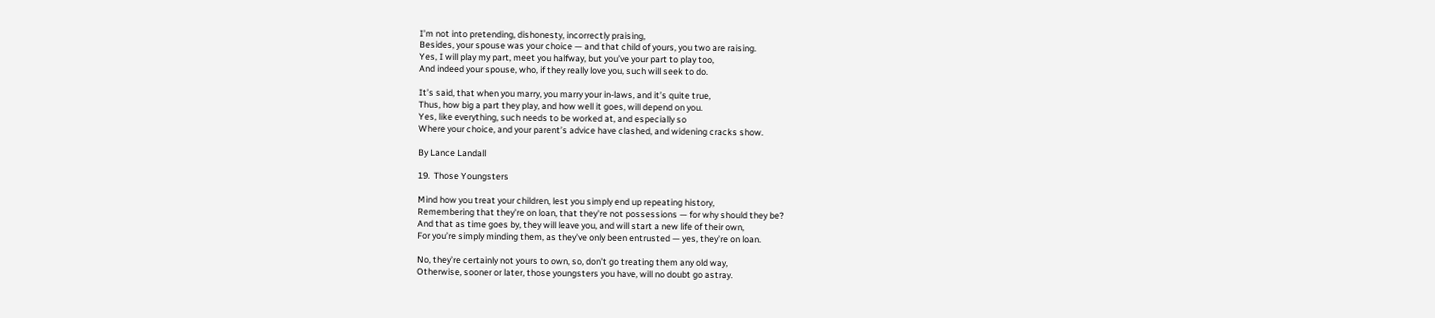I’m not into pretending, dishonesty, incorrectly praising,
Besides, your spouse was your choice — and that child of yours, you two are raising.
Yes, I will play my part, meet you halfway, but you’ve your part to play too,
And indeed your spouse, who, if they really love you, such will seek to do.

It’s said, that when you marry, you marry your in-laws, and it’s quite true,
Thus, how big a part they play, and how well it goes, will depend on you.
Yes, like everything, such needs to be worked at, and especially so
Where your choice, and your parent’s advice have clashed, and widening cracks show.

By Lance Landall

19.  Those Youngsters

Mind how you treat your children, lest you simply end up repeating history,
Remembering that they’re on loan, that they're not possessions — for why should they be?
And that as time goes by, they will leave you, and will start a new life of their own,
For you’re simply minding them, as they’ve only been entrusted — yes, they’re on loan.

No, they’re certainly not yours to own, so, don’t go treating them any old way,
Otherwise, sooner or later, those youngsters you have, will no doubt go astray.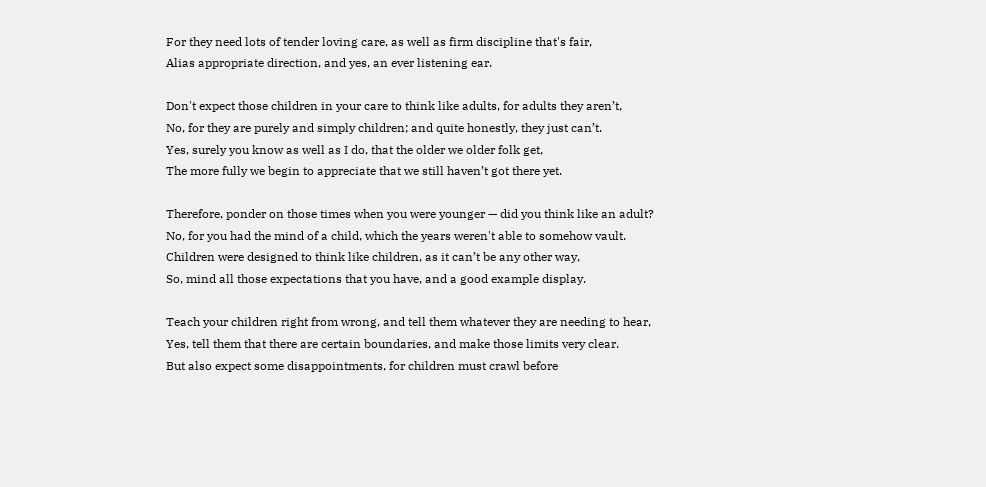For they need lots of tender loving care, as well as firm discipline that's fair,
Alias appropriate direction, and yes, an ever listening ear.

Don't expect those children in your care to think like adults, for adults they aren’t,
No, for they are purely and simply children; and quite honestly, they just can’t.
Yes, surely you know as well as I do, that the older we older folk get,
The more fully we begin to appreciate that we still haven’t got there yet.

Therefore, ponder on those times when you were younger — did you think like an adult?
No, for you had the mind of a child, which the years weren't able to somehow vault.
Children were designed to think like children, as it can’t be any other way,
So, mind all those expectations that you have, and a good example display.

Teach your children right from wrong, and tell them whatever they are needing to hear,
Yes, tell them that there are certain boundaries, and make those limits very clear.
But also expect some disappointments, for children must crawl before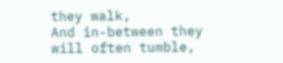they walk,
And in-between they will often tumble,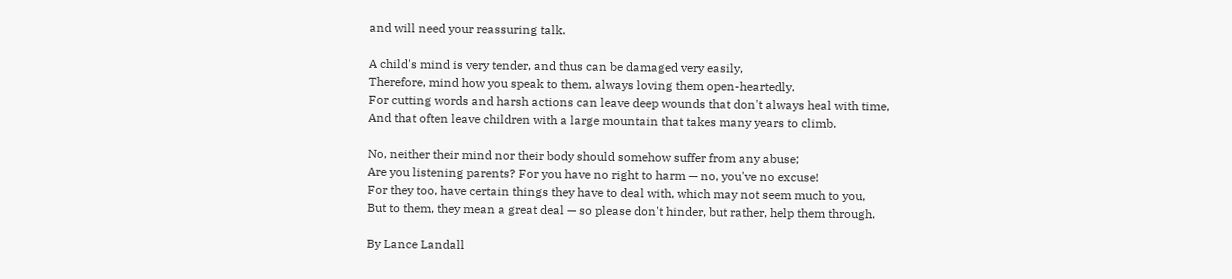and will need your reassuring talk.

A child's mind is very tender, and thus can be damaged very easily,
Therefore, mind how you speak to them, always loving them open-heartedly.
For cutting words and harsh actions can leave deep wounds that don't always heal with time,
And that often leave children with a large mountain that takes many years to climb.

No, neither their mind nor their body should somehow suffer from any abuse;
Are you listening parents? For you have no right to harm — no, you've no excuse!
For they too, have certain things they have to deal with, which may not seem much to you,
But to them, they mean a great deal — so please don't hinder, but rather, help them through.

By Lance Landall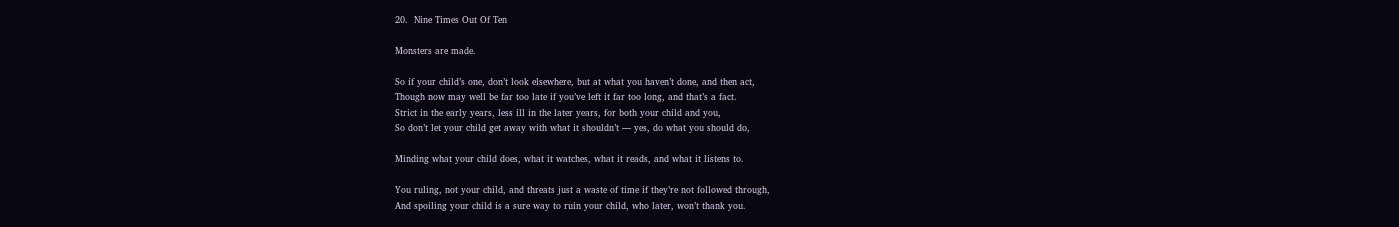20.  Nine Times Out Of Ten

Monsters are made.

So if your child’s one, don’t look elsewhere, but at what you haven’t done, and then act,
Though now may well be far too late if you’ve left it far too long, and that’s a fact.
Strict in the early years, less ill in the later years, for both your child and you,
So don’t let your child get away with what it shouldn’t — yes, do what you should do,

Minding what your child does, what it watches, what it reads, and what it listens to.

You ruling, not your child, and threats just a waste of time if they’re not followed through,
And spoiling your child is a sure way to ruin your child, who later, won’t thank you.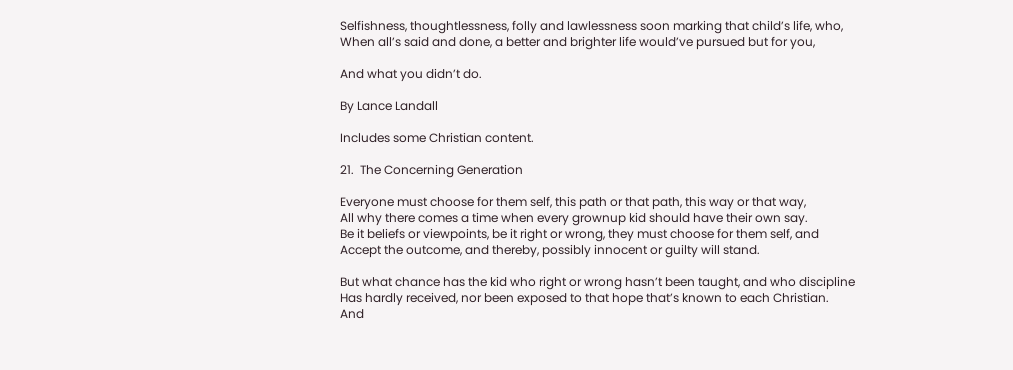Selfishness, thoughtlessness, folly and lawlessness soon marking that child’s life, who,
When all’s said and done, a better and brighter life would’ve pursued but for you,

And what you didn’t do.

By Lance Landall

Includes some Christian content.

21.  The Concerning Generation

Everyone must choose for them self, this path or that path, this way or that way,
All why there comes a time when every grownup kid should have their own say.
Be it beliefs or viewpoints, be it right or wrong, they must choose for them self, and
Accept the outcome, and thereby, possibly innocent or guilty will stand.

But what chance has the kid who right or wrong hasn’t been taught, and who discipline
Has hardly received, nor been exposed to that hope that’s known to each Christian.
And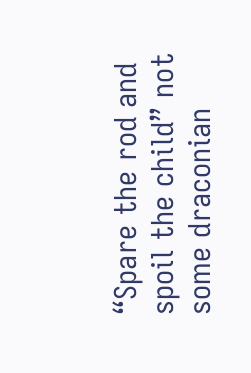“Spare the rod and spoil the child” not some draconian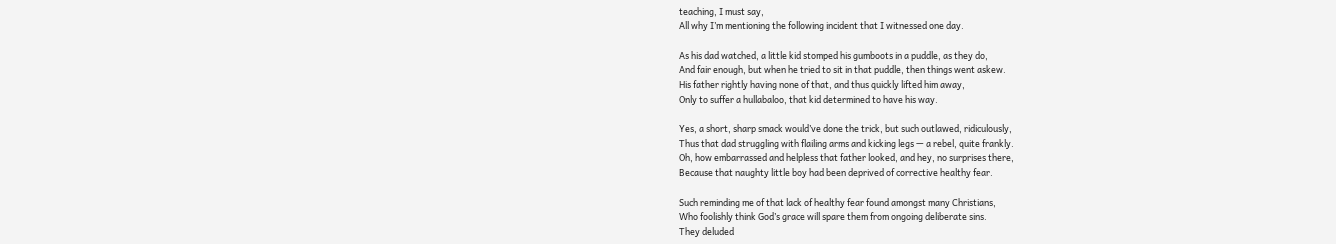teaching, I must say,
All why I’m mentioning the following incident that I witnessed one day.

As his dad watched, a little kid stomped his gumboots in a puddle, as they do,
And fair enough, but when he tried to sit in that puddle, then things went askew.
His father rightly having none of that, and thus quickly lifted him away,
Only to suffer a hullabaloo, that kid determined to have his way.

Yes, a short, sharp smack would’ve done the trick, but such outlawed, ridiculously,
Thus that dad struggling with flailing arms and kicking legs — a rebel, quite frankly.
Oh, how embarrassed and helpless that father looked, and hey, no surprises there,
Because that naughty little boy had been deprived of corrective healthy fear.

Such reminding me of that lack of healthy fear found amongst many Christians,
Who foolishly think God’s grace will spare them from ongoing deliberate sins.
They deluded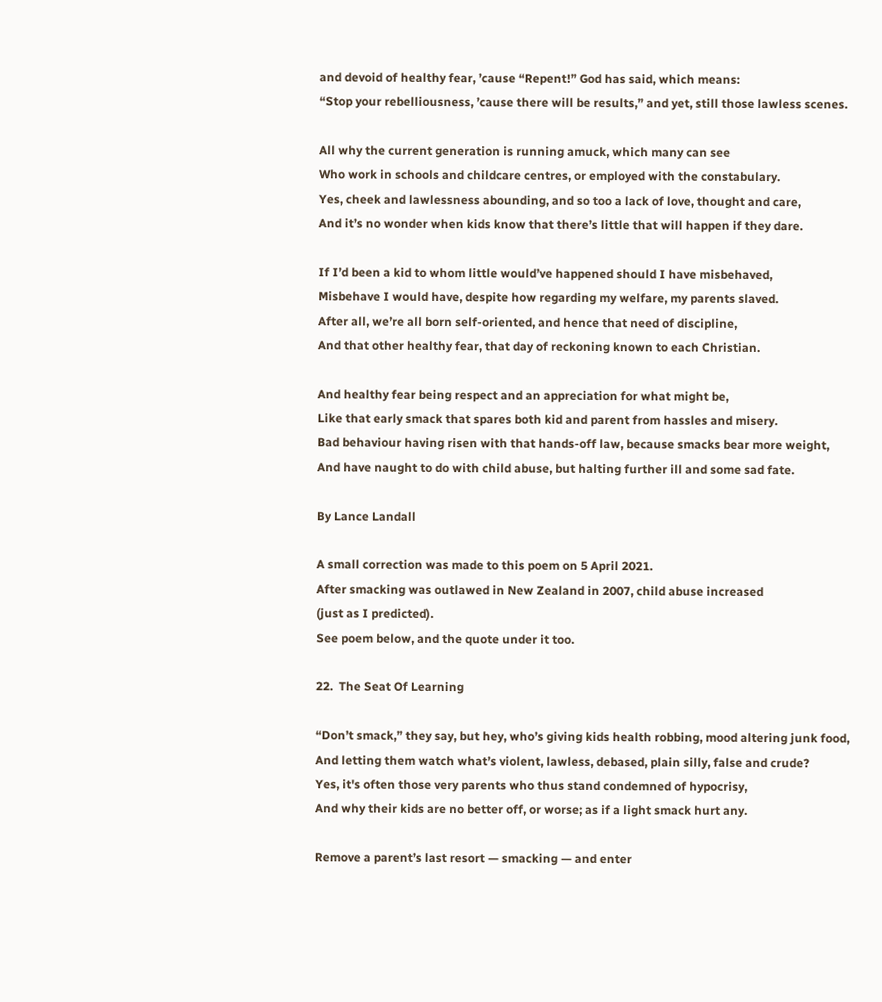and devoid of healthy fear, ’cause “Repent!” God has said, which means:
“Stop your rebelliousness, ’cause there will be results,” and yet, still those lawless scenes.

All why the current generation is running amuck, which many can see
Who work in schools and childcare centres, or employed with the constabulary.
Yes, cheek and lawlessness abounding, and so too a lack of love, thought and care,
And it’s no wonder when kids know that there’s little that will happen if they dare.

If I’d been a kid to whom little would’ve happened should I have misbehaved,
Misbehave I would have, despite how regarding my welfare, my parents slaved.
After all, we’re all born self-oriented, and hence that need of discipline,
And that other healthy fear, that day of reckoning known to each Christian.

And healthy fear being respect and an appreciation for what might be,
Like that early smack that spares both kid and parent from hassles and misery.
Bad behaviour having risen with that hands-off law, because smacks bear more weight,
And have naught to do with child abuse, but halting further ill and some sad fate.

By Lance Landall

A small correction was made to this poem on 5 April 2021.
After smacking was outlawed in New Zealand in 2007, child abuse increased
(just as I predicted).
See poem below, and the quote under it too.

22.  The Seat Of Learning

“Don’t smack,” they say, but hey, who’s giving kids health robbing, mood altering junk food,
And letting them watch what’s violent, lawless, debased, plain silly, false and crude?
Yes, it's often those very parents who thus stand condemned of hypocrisy,
And why their kids are no better off, or worse; as if a light smack hurt any.

Remove a parent’s last resort — smacking — and enter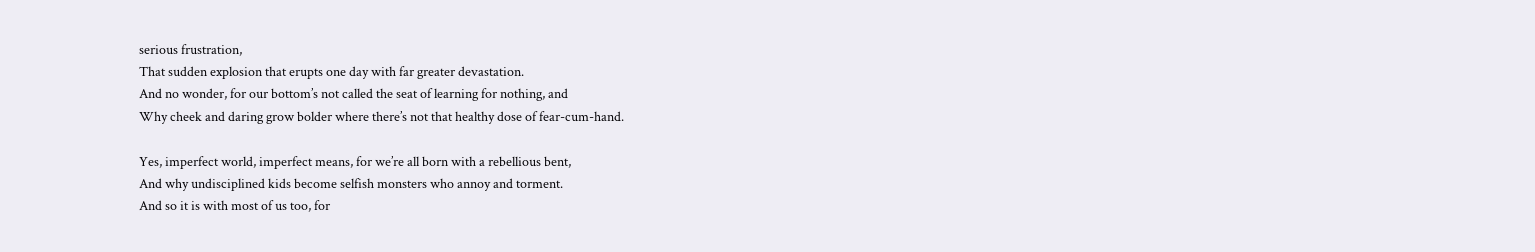serious frustration,
That sudden explosion that erupts one day with far greater devastation.
And no wonder, for our bottom’s not called the seat of learning for nothing, and
Why cheek and daring grow bolder where there’s not that healthy dose of fear-cum-hand.

Yes, imperfect world, imperfect means, for we’re all born with a rebellious bent,
And why undisciplined kids become selfish monsters who annoy and torment.
And so it is with most of us too, for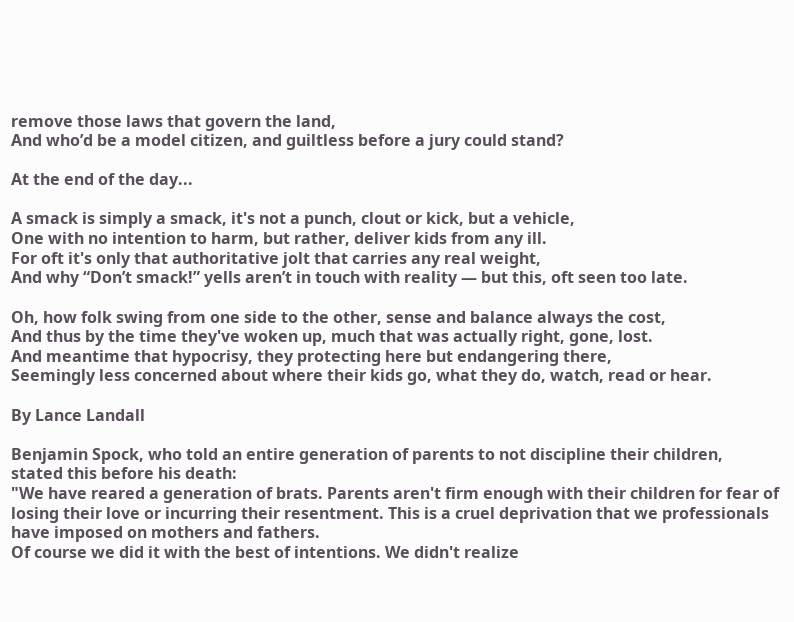remove those laws that govern the land,
And who’d be a model citizen, and guiltless before a jury could stand?

At the end of the day...

A smack is simply a smack, it's not a punch, clout or kick, but a vehicle,
One with no intention to harm, but rather, deliver kids from any ill.
For oft it's only that authoritative jolt that carries any real weight,
And why “Don’t smack!” yells aren’t in touch with reality — but this, oft seen too late.

Oh, how folk swing from one side to the other, sense and balance always the cost,
And thus by the time they've woken up, much that was actually right, gone, lost.
And meantime that hypocrisy, they protecting here but endangering there,
Seemingly less concerned about where their kids go, what they do, watch, read or hear.

By Lance Landall

Benjamin Spock, who told an entire generation of parents to not discipline their children,
stated this before his death:
"We have reared a generation of brats. Parents aren't firm enough with their children for fear of losing their love or incurring their resentment. This is a cruel deprivation that we professionals have imposed on mothers and fathers.
Of course we did it with the best of intentions. We didn't realize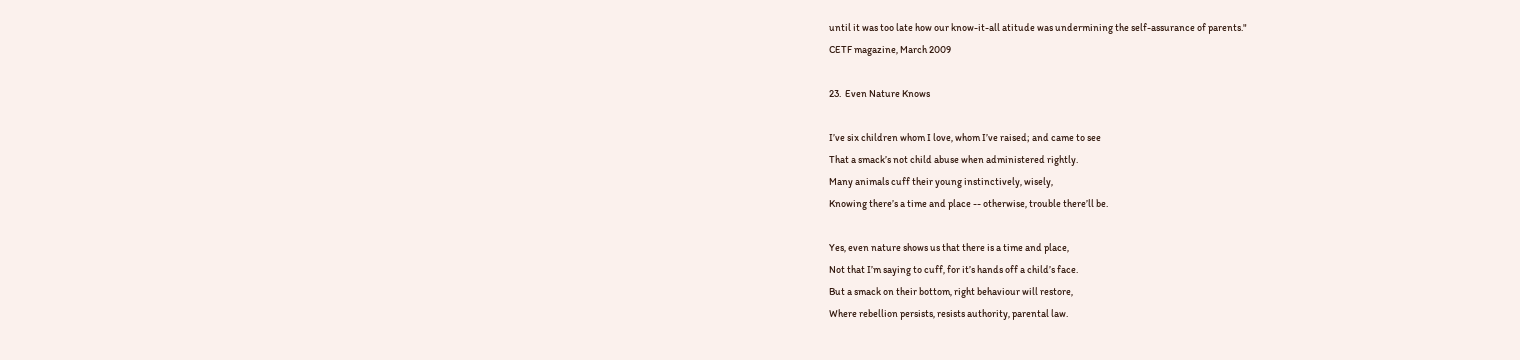until it was too late how our know-it-all atitude was undermining the self-assurance of parents."
CETF magazine, March 2009

23.  Even Nature Knows

I’ve six children whom I love, whom I’ve raised; and came to see
That a smack’s not child abuse when administered rightly.
Many animals cuff their young instinctively, wisely,
Knowing there’s a time and place -- otherwise, trouble there’ll be.

Yes, even nature shows us that there is a time and place,
Not that I’m saying to cuff, for it’s hands off a child’s face.
But a smack on their bottom, right behaviour will restore,
Where rebellion persists, resists authority, parental law.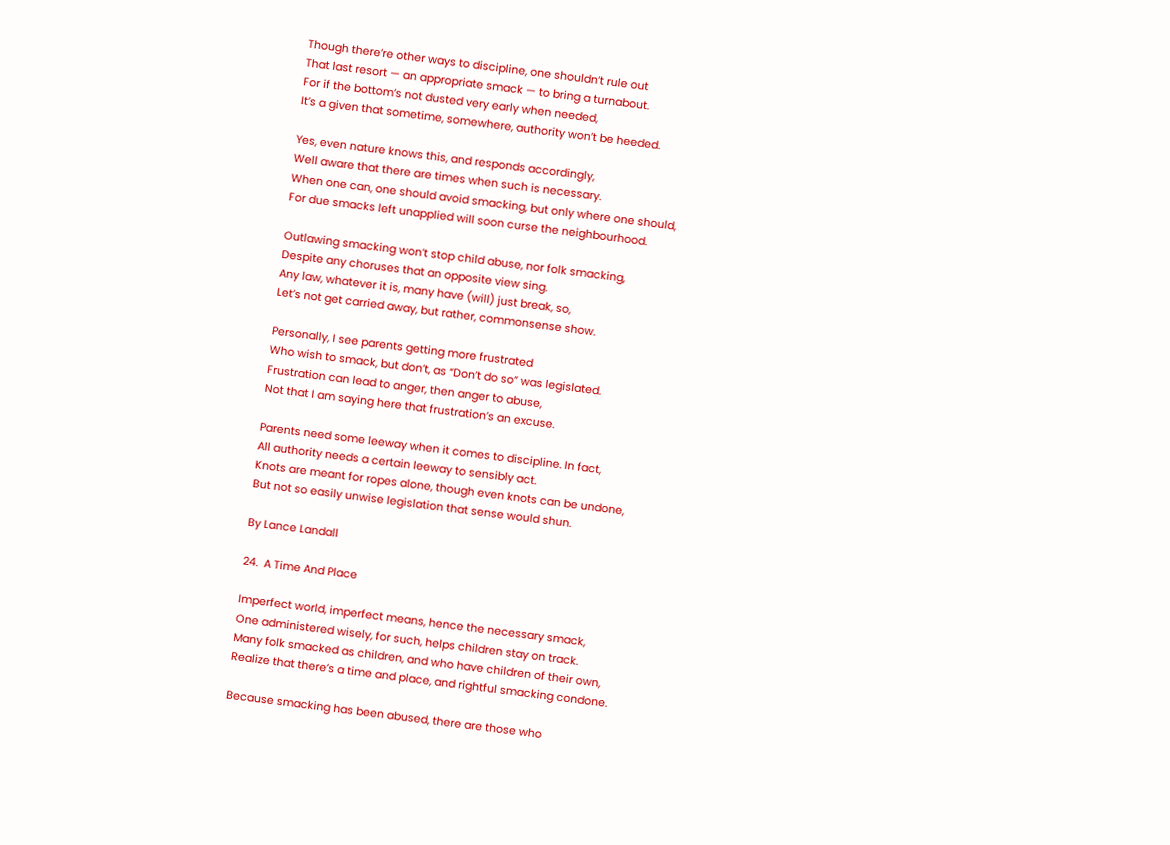Though there’re other ways to discipline, one shouldn’t rule out
That last resort — an appropriate smack — to bring a turnabout.
For if the bottom’s not dusted very early when needed,
It’s a given that sometime, somewhere, authority won’t be heeded.

Yes, even nature knows this, and responds accordingly,
Well aware that there are times when such is necessary.
When one can, one should avoid smacking, but only where one should,
For due smacks left unapplied will soon curse the neighbourhood.

Outlawing smacking won’t stop child abuse, nor folk smacking,
Despite any choruses that an opposite view sing.
Any law, whatever it is, many have (will) just break, so,
Let’s not get carried away, but rather, commonsense show.

Personally, I see parents getting more frustrated
Who wish to smack, but don’t, as “Don’t do so” was legislated.
Frustration can lead to anger, then anger to abuse,
Not that I am saying here that frustration’s an excuse.

Parents need some leeway when it comes to discipline. In fact,
All authority needs a certain leeway to sensibly act.
Knots are meant for ropes alone, though even knots can be undone,
But not so easily unwise legislation that sense would shun.

By Lance Landall

24.  A Time And Place

Imperfect world, imperfect means, hence the necessary smack,
One administered wisely, for such, helps children stay on track.
Many folk smacked as children, and who have children of their own,
Realize that there’s a time and place, and rightful smacking condone.

Because smacking has been abused, there are those who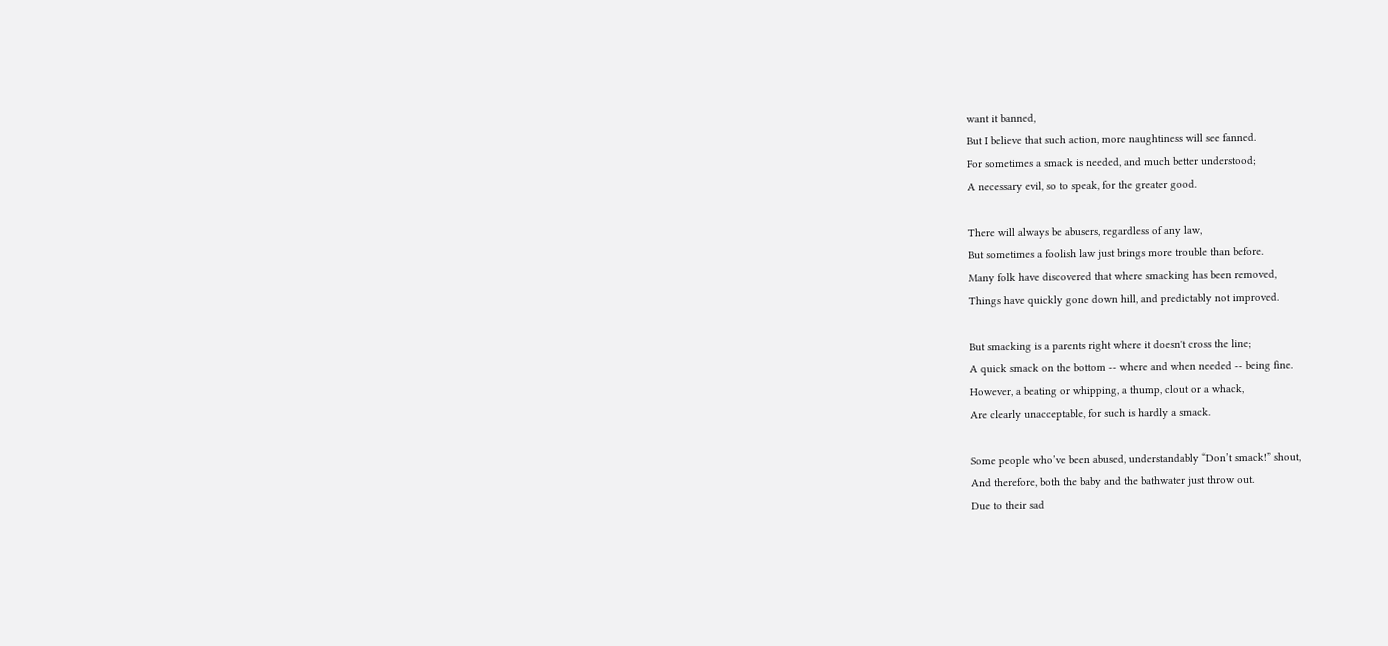want it banned,
But I believe that such action, more naughtiness will see fanned.
For sometimes a smack is needed, and much better understood;
A necessary evil, so to speak, for the greater good.

There will always be abusers, regardless of any law,
But sometimes a foolish law just brings more trouble than before.
Many folk have discovered that where smacking has been removed,
Things have quickly gone down hill, and predictably not improved.

But smacking is a parents right where it doesn't cross the line;
A quick smack on the bottom -- where and when needed -- being fine.
However, a beating or whipping, a thump, clout or a whack,
Are clearly unacceptable, for such is hardly a smack.

Some people who’ve been abused, understandably “Don’t smack!” shout,
And therefore, both the baby and the bathwater just throw out.
Due to their sad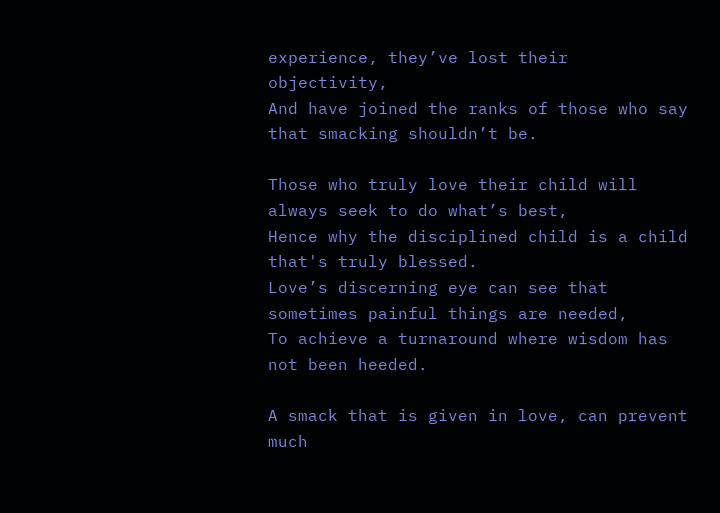experience, they’ve lost their objectivity,
And have joined the ranks of those who say that smacking shouldn’t be.

Those who truly love their child will always seek to do what’s best,
Hence why the disciplined child is a child that's truly blessed.
Love’s discerning eye can see that sometimes painful things are needed,
To achieve a turnaround where wisdom has not been heeded.

A smack that is given in love, can prevent much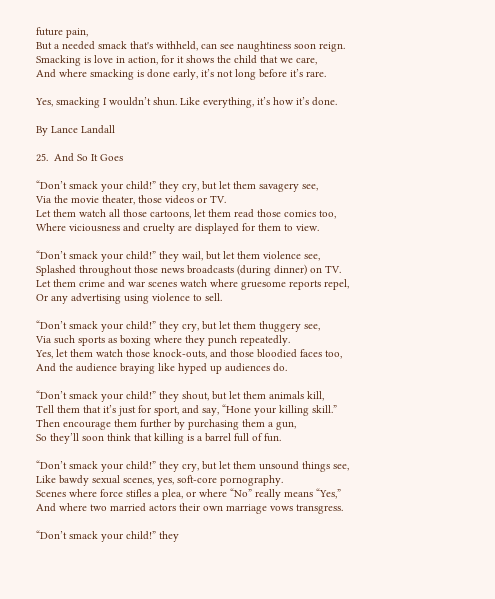future pain,
But a needed smack that's withheld, can see naughtiness soon reign.
Smacking is love in action, for it shows the child that we care,
And where smacking is done early, it’s not long before it’s rare.

Yes, smacking I wouldn’t shun. Like everything, it’s how it’s done.

By Lance Landall

25.  And So It Goes

“Don’t smack your child!” they cry, but let them savagery see,
Via the movie theater, those videos or TV.
Let them watch all those cartoons, let them read those comics too,
Where viciousness and cruelty are displayed for them to view.

“Don’t smack your child!” they wail, but let them violence see,
Splashed throughout those news broadcasts (during dinner) on TV.
Let them crime and war scenes watch where gruesome reports repel,
Or any advertising using violence to sell.

“Don’t smack your child!” they cry, but let them thuggery see,
Via such sports as boxing where they punch repeatedly.
Yes, let them watch those knock-outs, and those bloodied faces too,
And the audience braying like hyped up audiences do.

“Don’t smack your child!” they shout, but let them animals kill,
Tell them that it’s just for sport, and say, “Hone your killing skill.”
Then encourage them further by purchasing them a gun,
So they’ll soon think that killing is a barrel full of fun.

“Don’t smack your child!” they cry, but let them unsound things see,
Like bawdy sexual scenes, yes, soft-core pornography.
Scenes where force stifles a plea, or where “No” really means “Yes,”
And where two married actors their own marriage vows transgress.

“Don’t smack your child!” they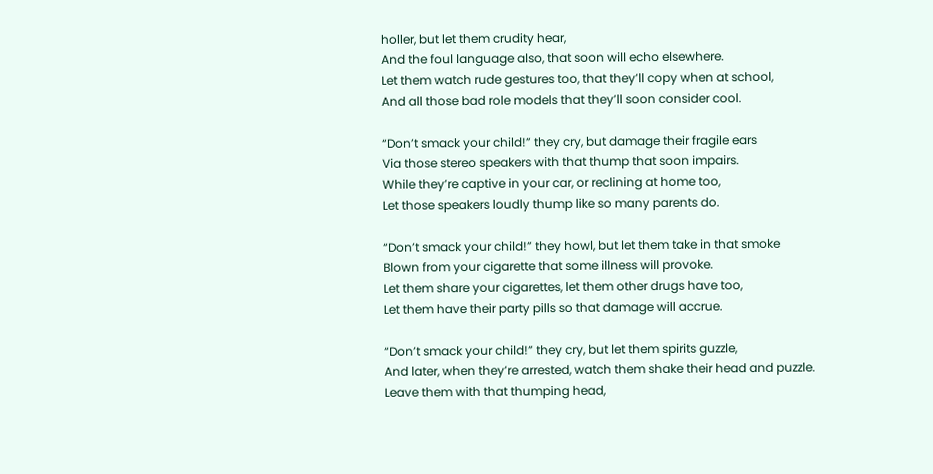holler, but let them crudity hear,
And the foul language also, that soon will echo elsewhere.
Let them watch rude gestures too, that they’ll copy when at school,
And all those bad role models that they’ll soon consider cool.

“Don’t smack your child!” they cry, but damage their fragile ears
Via those stereo speakers with that thump that soon impairs.
While they’re captive in your car, or reclining at home too,
Let those speakers loudly thump like so many parents do.

“Don’t smack your child!” they howl, but let them take in that smoke
Blown from your cigarette that some illness will provoke.
Let them share your cigarettes, let them other drugs have too,
Let them have their party pills so that damage will accrue.

“Don’t smack your child!” they cry, but let them spirits guzzle,
And later, when they’re arrested, watch them shake their head and puzzle.
Leave them with that thumping head,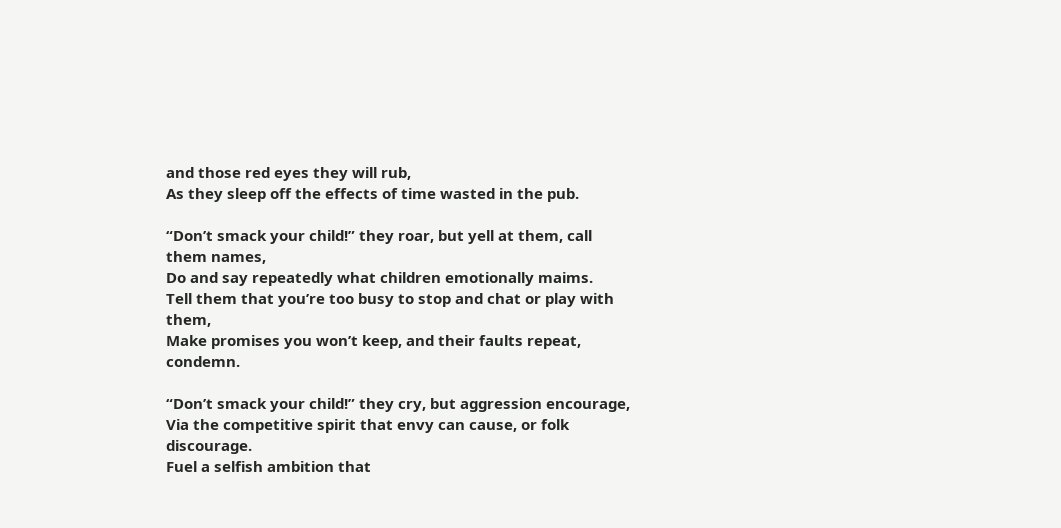and those red eyes they will rub,
As they sleep off the effects of time wasted in the pub.

“Don’t smack your child!” they roar, but yell at them, call them names,
Do and say repeatedly what children emotionally maims.
Tell them that you’re too busy to stop and chat or play with them,
Make promises you won’t keep, and their faults repeat, condemn.

“Don’t smack your child!” they cry, but aggression encourage,
Via the competitive spirit that envy can cause, or folk discourage.
Fuel a selfish ambition that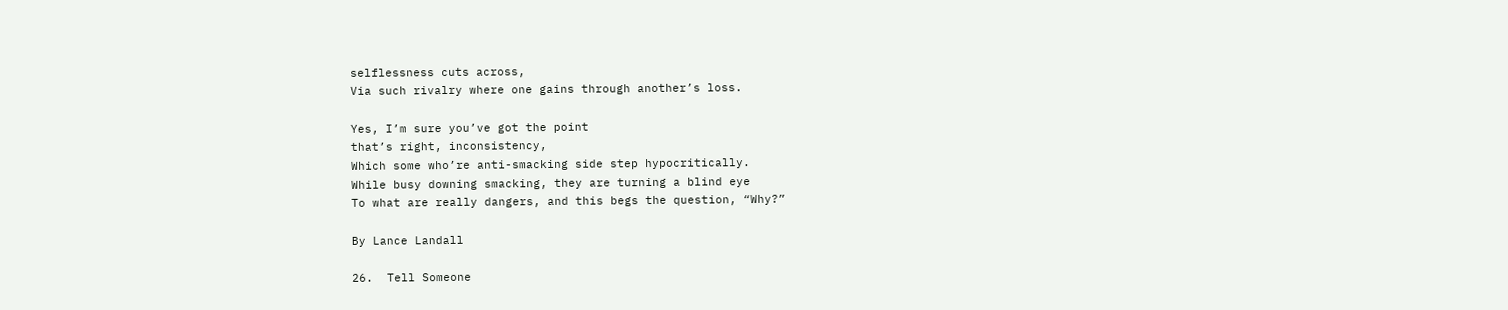selflessness cuts across,
Via such rivalry where one gains through another’s loss.

Yes, I’m sure you’ve got the point
that’s right, inconsistency,
Which some who’re anti-smacking side step hypocritically.
While busy downing smacking, they are turning a blind eye
To what are really dangers, and this begs the question, “Why?”

By Lance Landall

26.  Tell Someone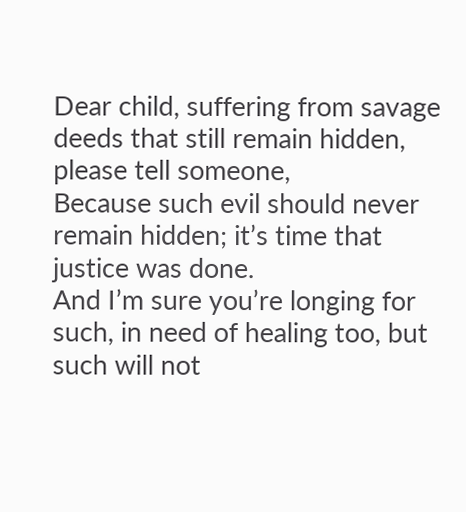Dear child, suffering from savage deeds that still remain hidden, please tell someone,
Because such evil should never remain hidden; it’s time that justice was done.
And I’m sure you’re longing for such, in need of healing too, but such will not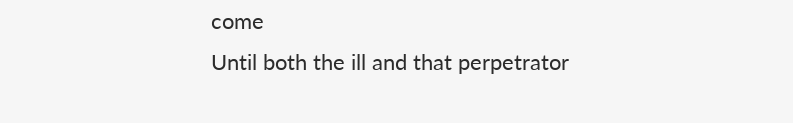come
Until both the ill and that perpetrator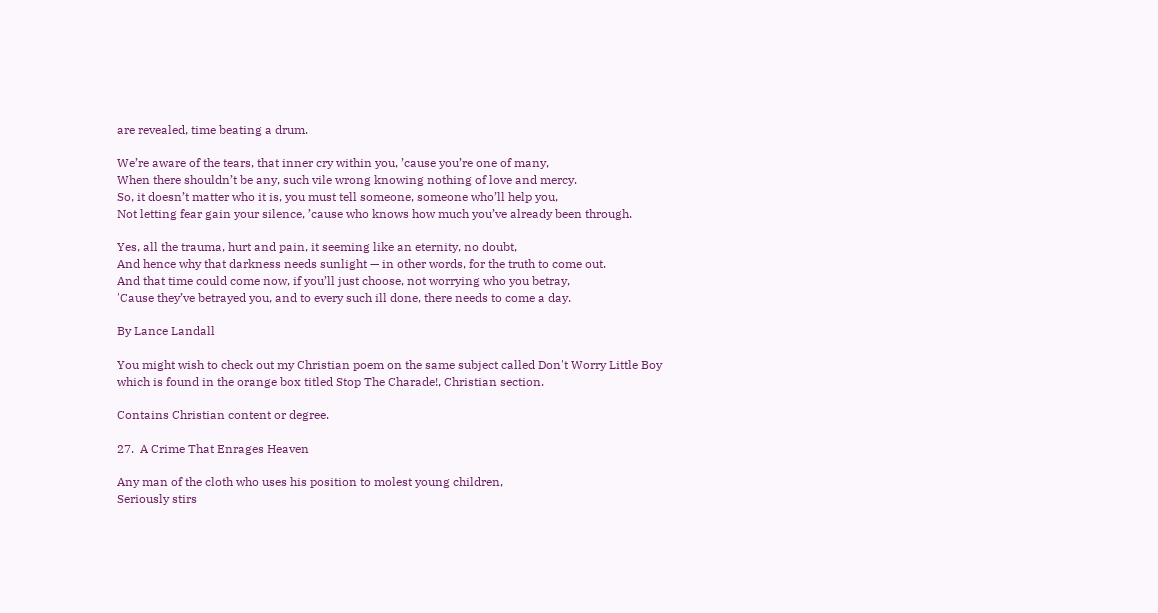are revealed, time beating a drum.

We’re aware of the tears, that inner cry within you, ’cause you’re one of many,
When there shouldn’t be any, such vile wrong knowing nothing of love and mercy.
So, it doesn’t matter who it is, you must tell someone, someone who’ll help you,
Not letting fear gain your silence, ’cause who knows how much you’ve already been through.

Yes, all the trauma, hurt and pain, it seeming like an eternity, no doubt,
And hence why that darkness needs sunlight — in other words, for the truth to come out.
And that time could come now, if you’ll just choose, not worrying who you betray,
'Cause they’ve betrayed you, and to every such ill done, there needs to come a day.

By Lance Landall

You might wish to check out my Christian poem on the same subject called Don't Worry Little Boy which is found in the orange box titled Stop The Charade!, Christian section.

Contains Christian content or degree.

27.  A Crime That Enrages Heaven

Any man of the cloth who uses his position to molest young children,
Seriously stirs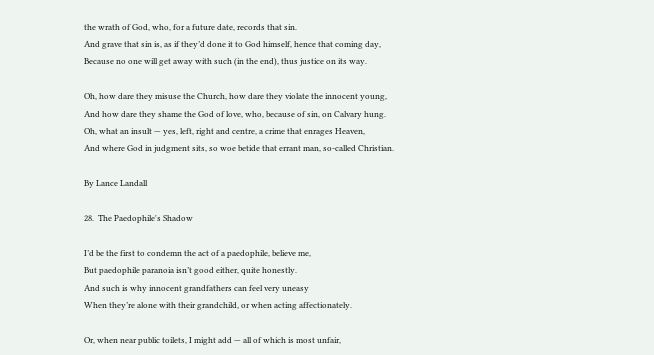the wrath of God, who, for a future date, records that sin.
And grave that sin is, as if they’d done it to God himself, hence that coming day,
Because no one will get away with such (in the end), thus justice on its way.

Oh, how dare they misuse the Church, how dare they violate the innocent young,
And how dare they shame the God of love, who, because of sin, on Calvary hung.
Oh, what an insult — yes, left, right and centre, a crime that enrages Heaven,
And where God in judgment sits, so woe betide that errant man, so-called Christian.

By Lance Landall

28.  The Paedophile's Shadow

I’d be the first to condemn the act of a paedophile, believe me,
But paedophile paranoia isn’t good either, quite honestly.
And such is why innocent grandfathers can feel very uneasy
When they’re alone with their grandchild, or when acting affectionately.

Or, when near public toilets, I might add — all of which is most unfair,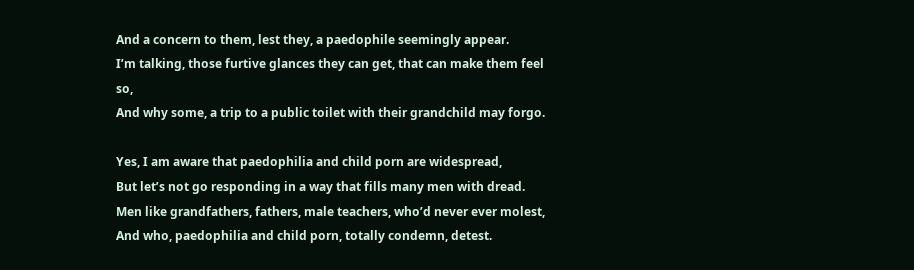And a concern to them, lest they, a paedophile seemingly appear.
I’m talking, those furtive glances they can get, that can make them feel so,
And why some, a trip to a public toilet with their grandchild may forgo.

Yes, I am aware that paedophilia and child porn are widespread,
But let’s not go responding in a way that fills many men with dread.
Men like grandfathers, fathers, male teachers, who’d never ever molest,
And who, paedophilia and child porn, totally condemn, detest.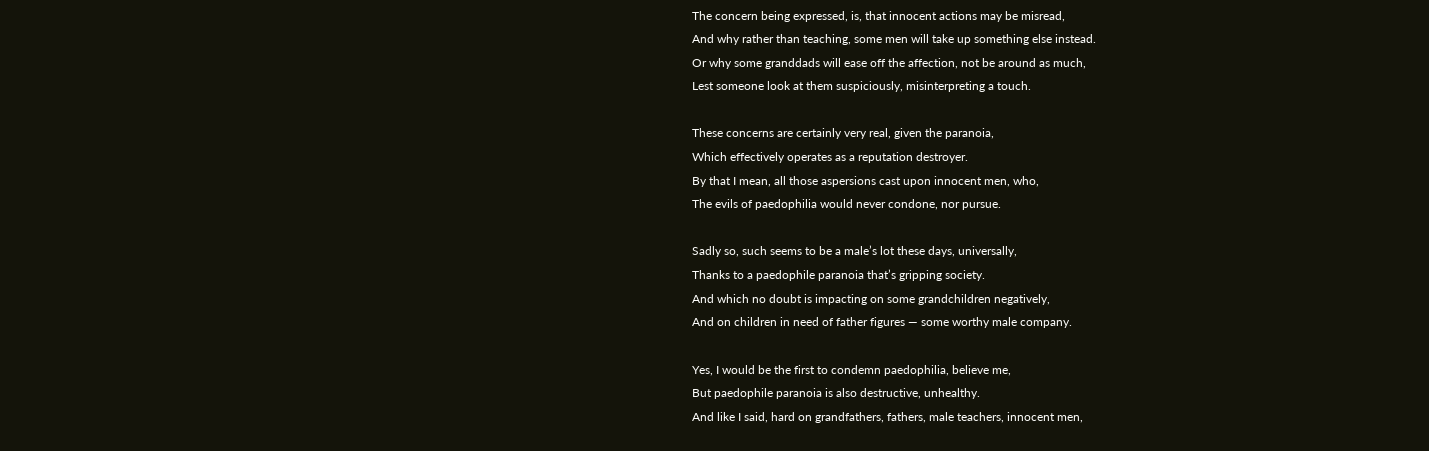The concern being expressed, is, that innocent actions may be misread,
And why rather than teaching, some men will take up something else instead.
Or why some granddads will ease off the affection, not be around as much,
Lest someone look at them suspiciously, misinterpreting a touch.

These concerns are certainly very real, given the paranoia,
Which effectively operates as a reputation destroyer.
By that I mean, all those aspersions cast upon innocent men, who,
The evils of paedophilia would never condone, nor pursue.

Sadly so, such seems to be a male’s lot these days, universally,
Thanks to a paedophile paranoia that’s gripping society.
And which no doubt is impacting on some grandchildren negatively,
And on children in need of father figures — some worthy male company.

Yes, I would be the first to condemn paedophilia, believe me,
But paedophile paranoia is also destructive, unhealthy.
And like I said, hard on grandfathers, fathers, male teachers, innocent men,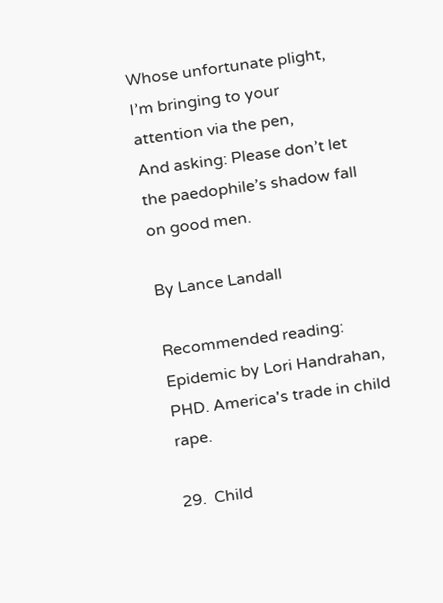Whose unfortunate plight, I’m bringing to your attention via the pen,
And asking: Please don’t let the paedophile’s shadow fall on good men.

By Lance Landall

Recommended reading: Epidemic by Lori Handrahan, PHD. America's trade in child rape.

29.  Child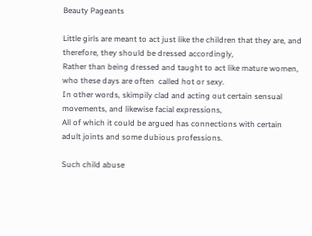Beauty Pageants

Little girls are meant to act just like the children that they are, and therefore, they should be dressed accordingly,
Rather than being dressed and taught to act like mature women, who these days are often  called hot or sexy.
In other words, skimpily clad and acting out certain sensual movements, and likewise facial expressions,
All of which it could be argued has connections with certain adult joints and some dubious professions.

Such child abuse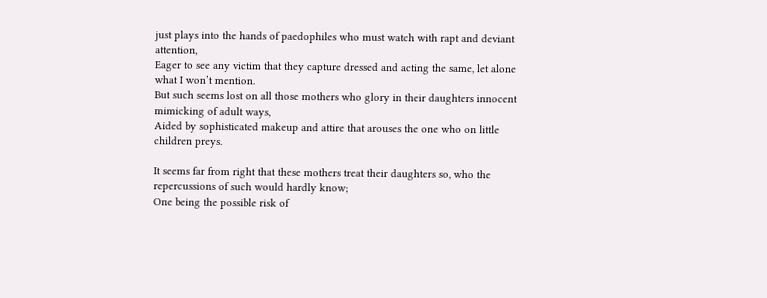just plays into the hands of paedophiles who must watch with rapt and deviant attention,
Eager to see any victim that they capture dressed and acting the same, let alone what I won’t mention.
But such seems lost on all those mothers who glory in their daughters innocent mimicking of adult ways,
Aided by sophisticated makeup and attire that arouses the one who on little children preys.

It seems far from right that these mothers treat their daughters so, who the repercussions of such would hardly know;
One being the possible risk of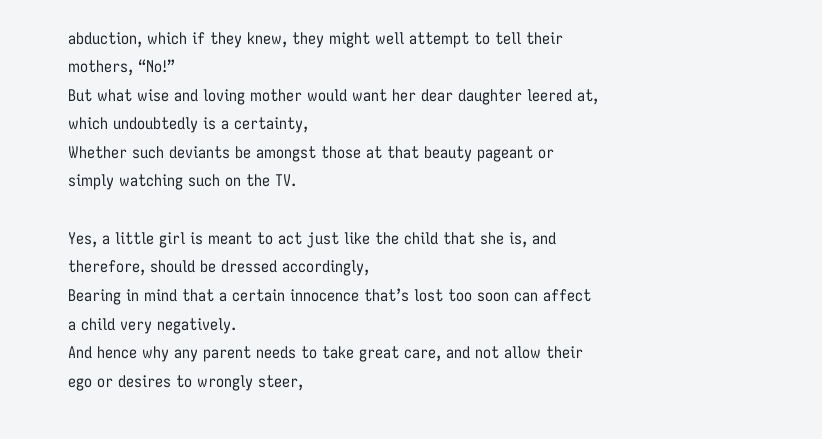abduction, which if they knew, they might well attempt to tell their mothers, “No!”
But what wise and loving mother would want her dear daughter leered at, which undoubtedly is a certainty,
Whether such deviants be amongst those at that beauty pageant or simply watching such on the TV.

Yes, a little girl is meant to act just like the child that she is, and therefore, should be dressed accordingly,
Bearing in mind that a certain innocence that’s lost too soon can affect a child very negatively.
And hence why any parent needs to take great care, and not allow their ego or desires to wrongly steer,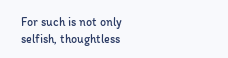For such is not only selfish, thoughtless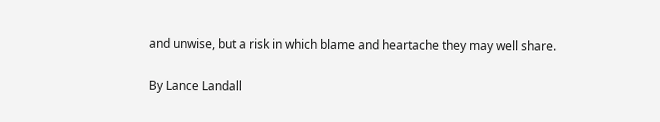and unwise, but a risk in which blame and heartache they may well share.

By Lance Landall